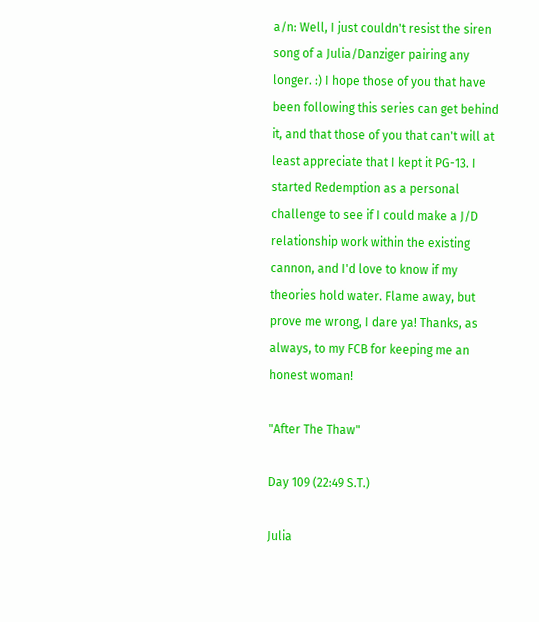a/n: Well, I just couldn't resist the siren song of a Julia/Danziger pairing any longer. :) I hope those of you that have been following this series can get behind it, and that those of you that can't will at least appreciate that I kept it PG-13. I started Redemption as a personal challenge to see if I could make a J/D relationship work within the existing cannon, and I'd love to know if my theories hold water. Flame away, but prove me wrong, I dare ya! Thanks, as always, to my FCB for keeping me an honest woman!

"After The Thaw"

Day 109 (22:49 S.T.)

Julia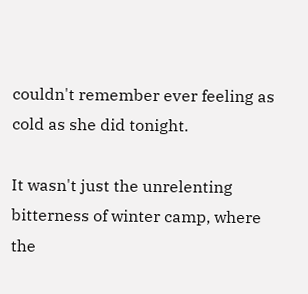couldn't remember ever feeling as cold as she did tonight.

It wasn't just the unrelenting bitterness of winter camp, where the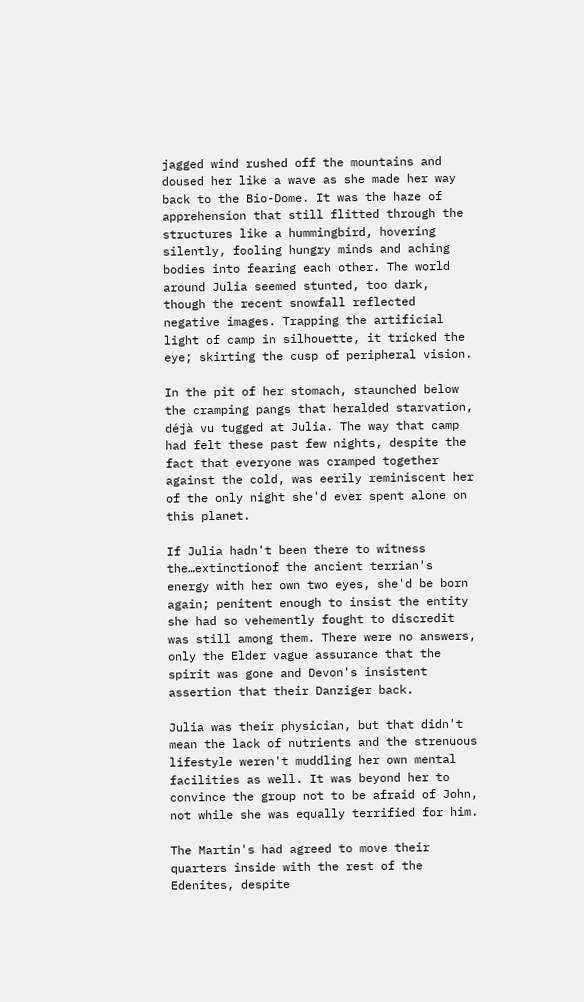jagged wind rushed off the mountains and doused her like a wave as she made her way back to the Bio-Dome. It was the haze of apprehension that still flitted through the structures like a hummingbird, hovering silently, fooling hungry minds and aching bodies into fearing each other. The world around Julia seemed stunted, too dark, though the recent snowfall reflected negative images. Trapping the artificial light of camp in silhouette, it tricked the eye; skirting the cusp of peripheral vision.

In the pit of her stomach, staunched below the cramping pangs that heralded starvation, déjà vu tugged at Julia. The way that camp had felt these past few nights, despite the fact that everyone was cramped together against the cold, was eerily reminiscent her of the only night she'd ever spent alone on this planet.

If Julia hadn't been there to witness the…extinctionof the ancient terrian's energy with her own two eyes, she'd be born again; penitent enough to insist the entity she had so vehemently fought to discredit was still among them. There were no answers, only the Elder vague assurance that the spirit was gone and Devon's insistent assertion that their Danziger back.

Julia was their physician, but that didn't mean the lack of nutrients and the strenuous lifestyle weren't muddling her own mental facilities as well. It was beyond her to convince the group not to be afraid of John, not while she was equally terrified for him.

The Martin's had agreed to move their quarters inside with the rest of the Edenites, despite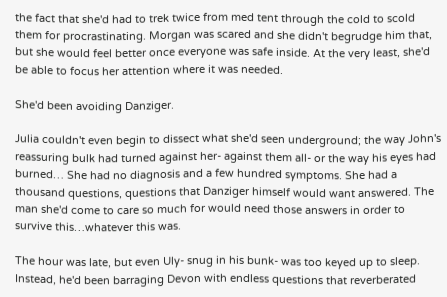the fact that she'd had to trek twice from med tent through the cold to scold them for procrastinating. Morgan was scared and she didn't begrudge him that, but she would feel better once everyone was safe inside. At the very least, she'd be able to focus her attention where it was needed.

She'd been avoiding Danziger.

Julia couldn't even begin to dissect what she'd seen underground; the way John's reassuring bulk had turned against her- against them all- or the way his eyes had burned… She had no diagnosis and a few hundred symptoms. She had a thousand questions, questions that Danziger himself would want answered. The man she'd come to care so much for would need those answers in order to survive this…whatever this was.

The hour was late, but even Uly- snug in his bunk- was too keyed up to sleep. Instead, he'd been barraging Devon with endless questions that reverberated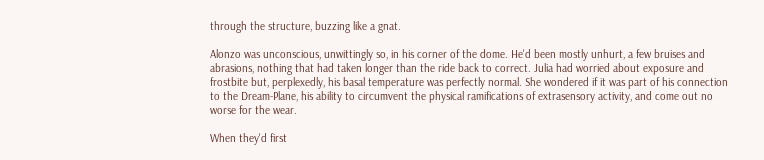through the structure, buzzing like a gnat.

Alonzo was unconscious, unwittingly so, in his corner of the dome. He'd been mostly unhurt, a few bruises and abrasions, nothing that had taken longer than the ride back to correct. Julia had worried about exposure and frostbite but, perplexedly, his basal temperature was perfectly normal. She wondered if it was part of his connection to the Dream-Plane, his ability to circumvent the physical ramifications of extrasensory activity, and come out no worse for the wear.

When they'd first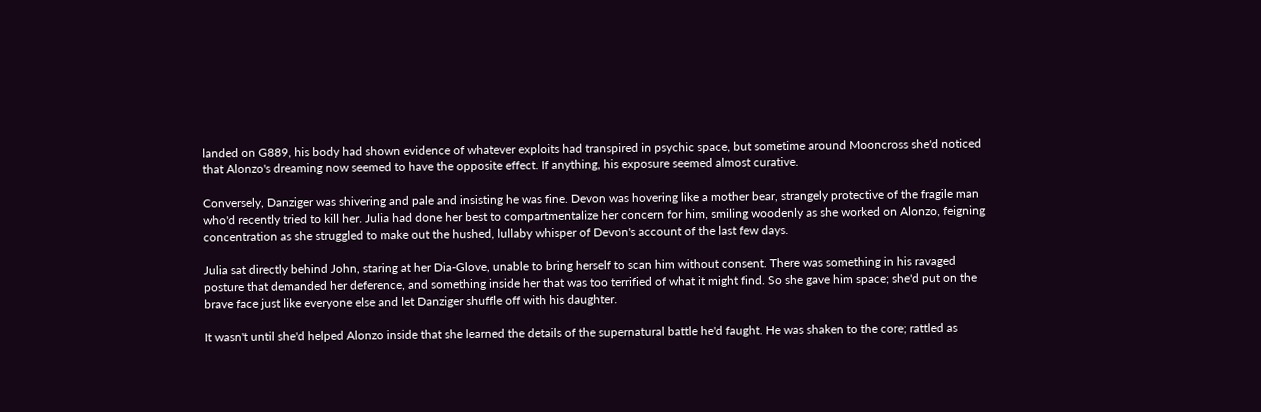landed on G889, his body had shown evidence of whatever exploits had transpired in psychic space, but sometime around Mooncross she'd noticed that Alonzo's dreaming now seemed to have the opposite effect. If anything, his exposure seemed almost curative.

Conversely, Danziger was shivering and pale and insisting he was fine. Devon was hovering like a mother bear, strangely protective of the fragile man who'd recently tried to kill her. Julia had done her best to compartmentalize her concern for him, smiling woodenly as she worked on Alonzo, feigning concentration as she struggled to make out the hushed, lullaby whisper of Devon's account of the last few days.

Julia sat directly behind John, staring at her Dia-Glove, unable to bring herself to scan him without consent. There was something in his ravaged posture that demanded her deference, and something inside her that was too terrified of what it might find. So she gave him space; she'd put on the brave face just like everyone else and let Danziger shuffle off with his daughter.

It wasn't until she'd helped Alonzo inside that she learned the details of the supernatural battle he'd faught. He was shaken to the core; rattled as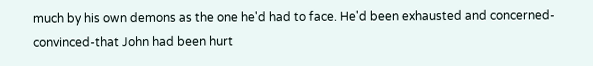much by his own demons as the one he'd had to face. He'd been exhausted and concerned-convinced-that John had been hurt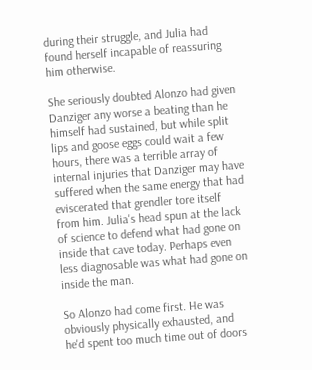during their struggle, and Julia had found herself incapable of reassuring him otherwise.

She seriously doubted Alonzo had given Danziger any worse a beating than he himself had sustained, but while split lips and goose eggs could wait a few hours, there was a terrible array of internal injuries that Danziger may have suffered when the same energy that had eviscerated that grendler tore itself from him. Julia's head spun at the lack of science to defend what had gone on inside that cave today. Perhaps even less diagnosable was what had gone on inside the man.

So Alonzo had come first. He was obviously physically exhausted, and he'd spent too much time out of doors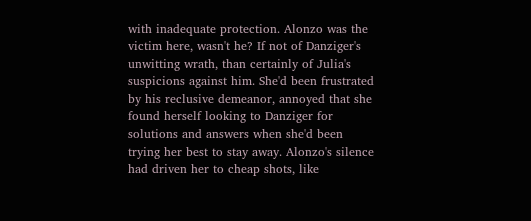with inadequate protection. Alonzo was the victim here, wasn't he? If not of Danziger's unwitting wrath, than certainly of Julia's suspicions against him. She'd been frustrated by his reclusive demeanor, annoyed that she found herself looking to Danziger for solutions and answers when she'd been trying her best to stay away. Alonzo's silence had driven her to cheap shots, like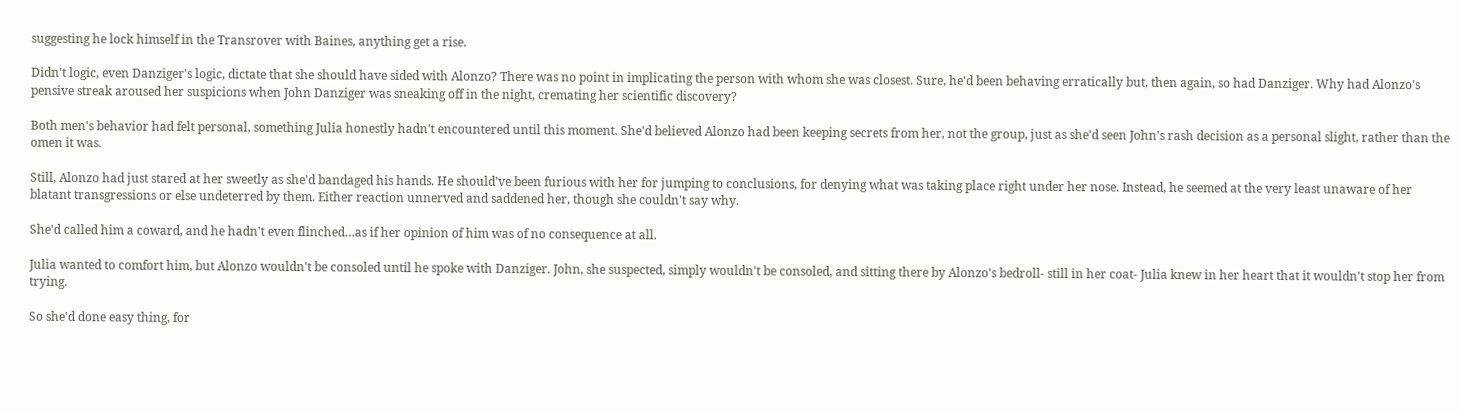suggesting he lock himself in the Transrover with Baines, anything get a rise.

Didn't logic, even Danziger's logic, dictate that she should have sided with Alonzo? There was no point in implicating the person with whom she was closest. Sure, he'd been behaving erratically but, then again, so had Danziger. Why had Alonzo's pensive streak aroused her suspicions when John Danziger was sneaking off in the night, cremating her scientific discovery?

Both men's behavior had felt personal, something Julia honestly hadn't encountered until this moment. She'd believed Alonzo had been keeping secrets from her, not the group, just as she'd seen John's rash decision as a personal slight, rather than the omen it was.

Still, Alonzo had just stared at her sweetly as she'd bandaged his hands. He should've been furious with her for jumping to conclusions, for denying what was taking place right under her nose. Instead, he seemed at the very least unaware of her blatant transgressions or else undeterred by them. Either reaction unnerved and saddened her, though she couldn't say why.

She'd called him a coward, and he hadn't even flinched…as if her opinion of him was of no consequence at all.

Julia wanted to comfort him, but Alonzo wouldn't be consoled until he spoke with Danziger. John, she suspected, simply wouldn't be consoled, and sitting there by Alonzo's bedroll- still in her coat- Julia knew in her heart that it wouldn't stop her from trying.

So she'd done easy thing, for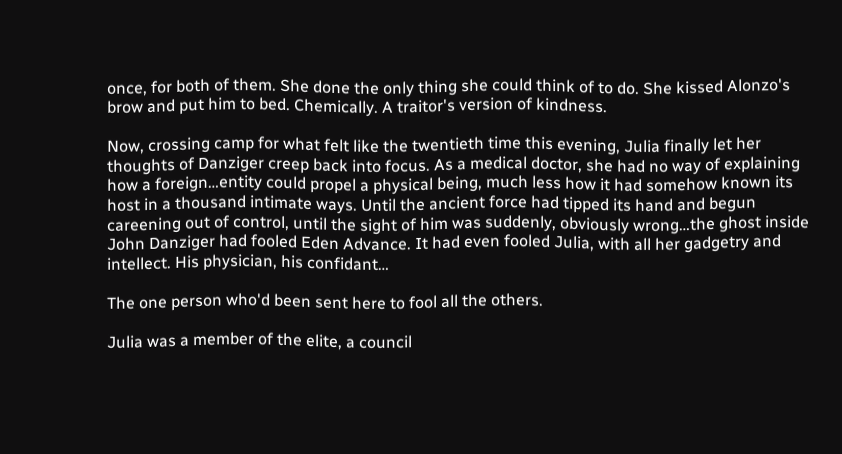once, for both of them. She done the only thing she could think of to do. She kissed Alonzo's brow and put him to bed. Chemically. A traitor's version of kindness.

Now, crossing camp for what felt like the twentieth time this evening, Julia finally let her thoughts of Danziger creep back into focus. As a medical doctor, she had no way of explaining how a foreign…entity could propel a physical being, much less how it had somehow known its host in a thousand intimate ways. Until the ancient force had tipped its hand and begun careening out of control, until the sight of him was suddenly, obviously wrong…the ghost inside John Danziger had fooled Eden Advance. It had even fooled Julia, with all her gadgetry and intellect. His physician, his confidant…

The one person who'd been sent here to fool all the others.

Julia was a member of the elite, a council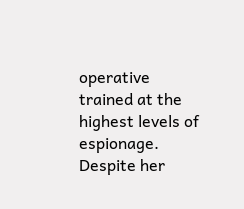operative trained at the highest levels of espionage. Despite her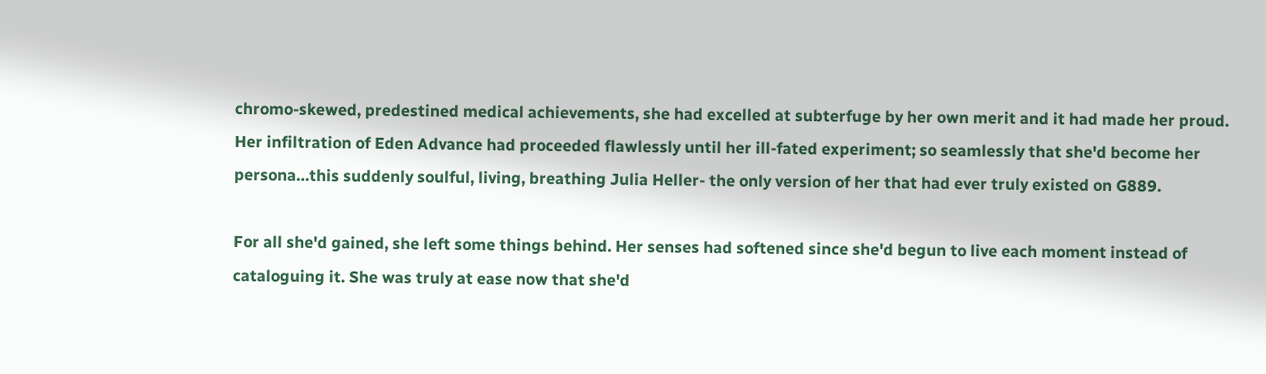chromo-skewed, predestined medical achievements, she had excelled at subterfuge by her own merit and it had made her proud. Her infiltration of Eden Advance had proceeded flawlessly until her ill-fated experiment; so seamlessly that she'd become her persona…this suddenly soulful, living, breathing Julia Heller- the only version of her that had ever truly existed on G889.

For all she'd gained, she left some things behind. Her senses had softened since she'd begun to live each moment instead of cataloguing it. She was truly at ease now that she'd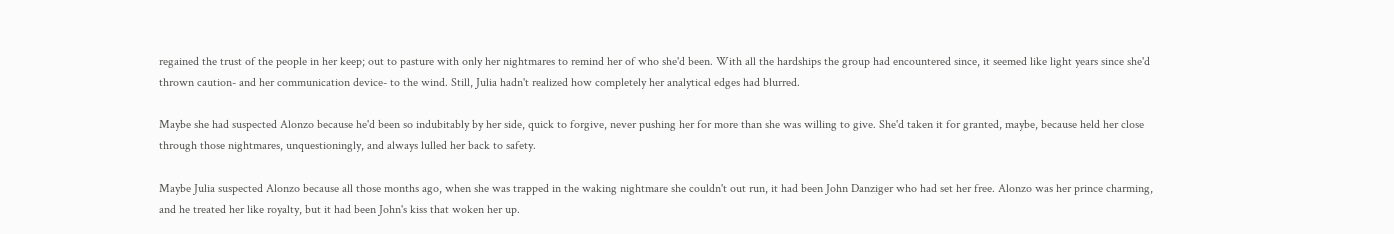regained the trust of the people in her keep; out to pasture with only her nightmares to remind her of who she'd been. With all the hardships the group had encountered since, it seemed like light years since she'd thrown caution- and her communication device- to the wind. Still, Julia hadn't realized how completely her analytical edges had blurred.

Maybe she had suspected Alonzo because he'd been so indubitably by her side, quick to forgive, never pushing her for more than she was willing to give. She'd taken it for granted, maybe, because held her close through those nightmares, unquestioningly, and always lulled her back to safety.

Maybe Julia suspected Alonzo because all those months ago, when she was trapped in the waking nightmare she couldn't out run, it had been John Danziger who had set her free. Alonzo was her prince charming, and he treated her like royalty, but it had been John's kiss that woken her up.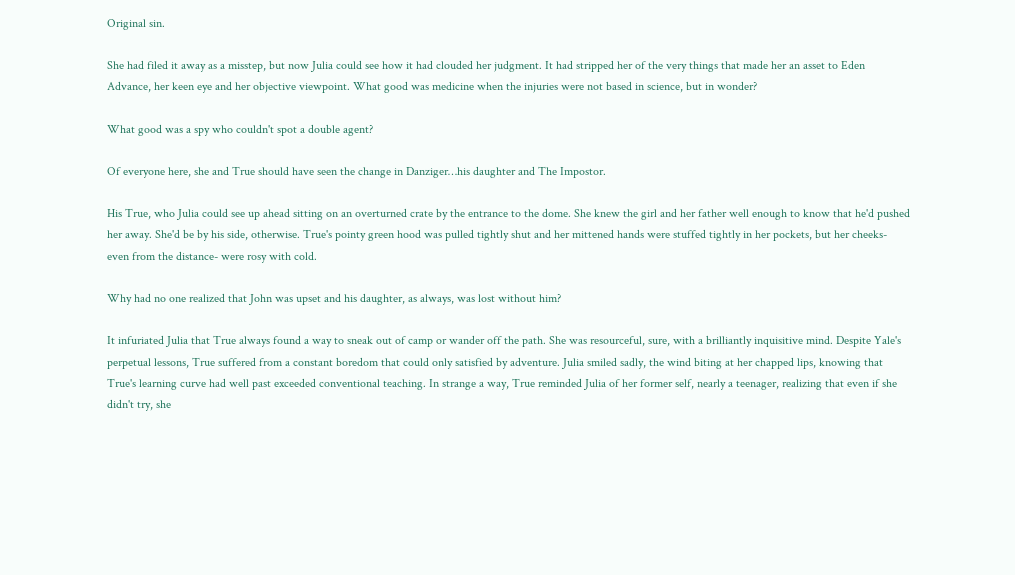Original sin.

She had filed it away as a misstep, but now Julia could see how it had clouded her judgment. It had stripped her of the very things that made her an asset to Eden Advance, her keen eye and her objective viewpoint. What good was medicine when the injuries were not based in science, but in wonder?

What good was a spy who couldn't spot a double agent?

Of everyone here, she and True should have seen the change in Danziger…his daughter and The Impostor.

His True, who Julia could see up ahead sitting on an overturned crate by the entrance to the dome. She knew the girl and her father well enough to know that he'd pushed her away. She'd be by his side, otherwise. True's pointy green hood was pulled tightly shut and her mittened hands were stuffed tightly in her pockets, but her cheeks- even from the distance- were rosy with cold.

Why had no one realized that John was upset and his daughter, as always, was lost without him?

It infuriated Julia that True always found a way to sneak out of camp or wander off the path. She was resourceful, sure, with a brilliantly inquisitive mind. Despite Yale's perpetual lessons, True suffered from a constant boredom that could only satisfied by adventure. Julia smiled sadly, the wind biting at her chapped lips, knowing that True's learning curve had well past exceeded conventional teaching. In strange a way, True reminded Julia of her former self, nearly a teenager, realizing that even if she didn't try, she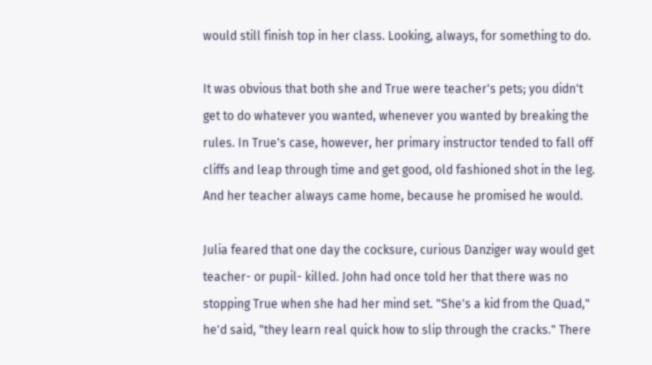would still finish top in her class. Looking, always, for something to do.

It was obvious that both she and True were teacher's pets; you didn't get to do whatever you wanted, whenever you wanted by breaking the rules. In True's case, however, her primary instructor tended to fall off cliffs and leap through time and get good, old fashioned shot in the leg. And her teacher always came home, because he promised he would.

Julia feared that one day the cocksure, curious Danziger way would get teacher- or pupil- killed. John had once told her that there was no stopping True when she had her mind set. "She's a kid from the Quad," he'd said, "they learn real quick how to slip through the cracks." There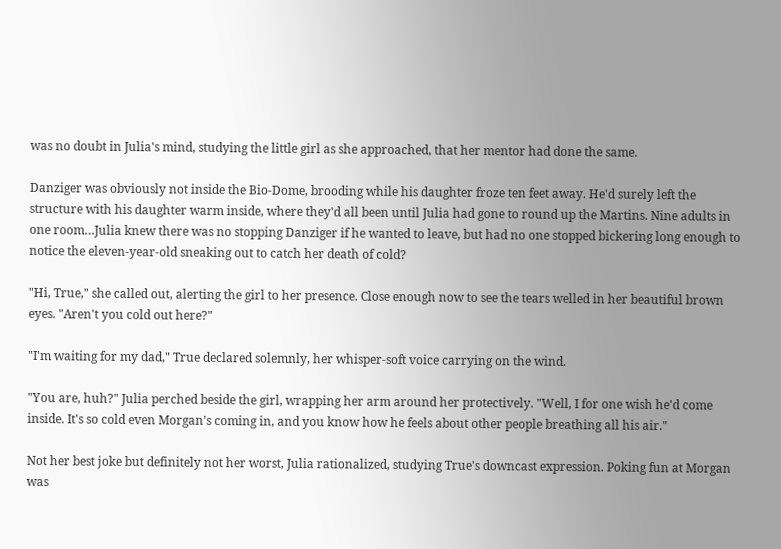was no doubt in Julia's mind, studying the little girl as she approached, that her mentor had done the same.

Danziger was obviously not inside the Bio-Dome, brooding while his daughter froze ten feet away. He'd surely left the structure with his daughter warm inside, where they'd all been until Julia had gone to round up the Martins. Nine adults in one room…Julia knew there was no stopping Danziger if he wanted to leave, but had no one stopped bickering long enough to notice the eleven-year-old sneaking out to catch her death of cold?

"Hi, True," she called out, alerting the girl to her presence. Close enough now to see the tears welled in her beautiful brown eyes. "Aren't you cold out here?"

"I'm waiting for my dad," True declared solemnly, her whisper-soft voice carrying on the wind.

"You are, huh?" Julia perched beside the girl, wrapping her arm around her protectively. "Well, I for one wish he'd come inside. It's so cold even Morgan's coming in, and you know how he feels about other people breathing all his air."

Not her best joke but definitely not her worst, Julia rationalized, studying True's downcast expression. Poking fun at Morgan was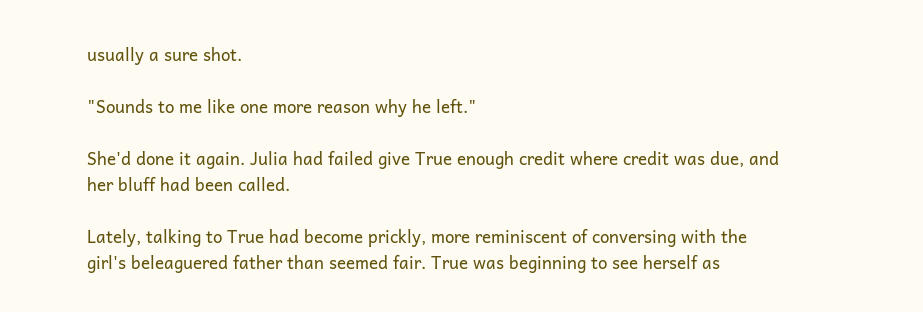usually a sure shot.

"Sounds to me like one more reason why he left."

She'd done it again. Julia had failed give True enough credit where credit was due, and her bluff had been called.

Lately, talking to True had become prickly, more reminiscent of conversing with the girl's beleaguered father than seemed fair. True was beginning to see herself as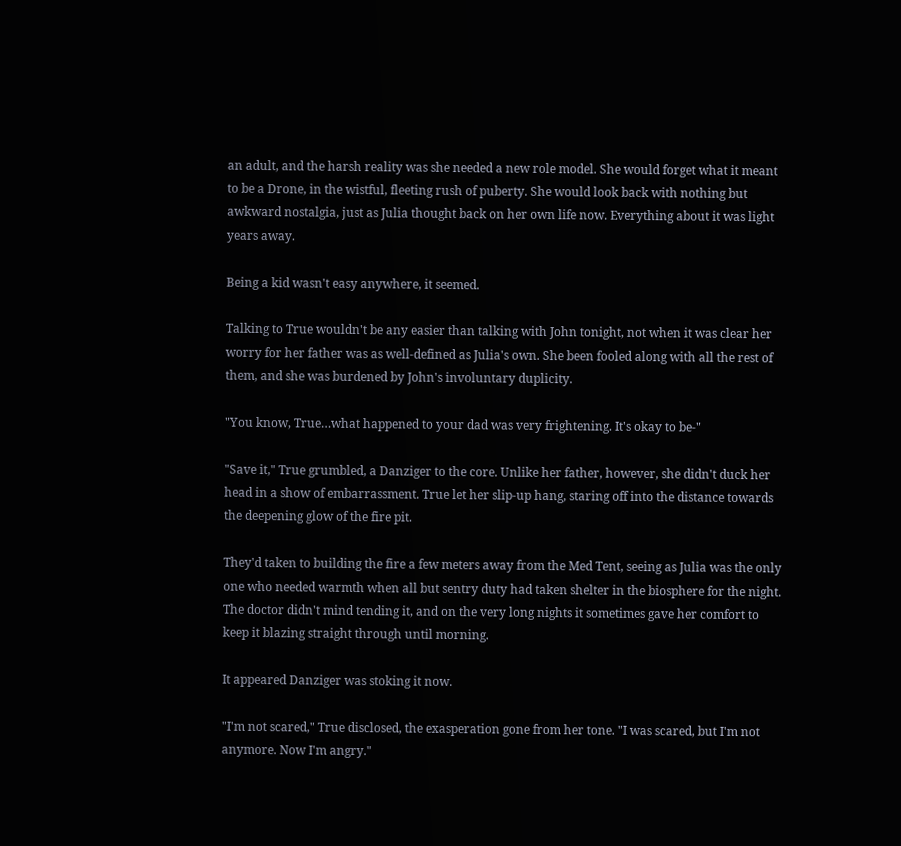an adult, and the harsh reality was she needed a new role model. She would forget what it meant to be a Drone, in the wistful, fleeting rush of puberty. She would look back with nothing but awkward nostalgia, just as Julia thought back on her own life now. Everything about it was light years away.

Being a kid wasn't easy anywhere, it seemed.

Talking to True wouldn't be any easier than talking with John tonight, not when it was clear her worry for her father was as well-defined as Julia's own. She been fooled along with all the rest of them, and she was burdened by John's involuntary duplicity.

"You know, True…what happened to your dad was very frightening. It's okay to be-"

"Save it," True grumbled, a Danziger to the core. Unlike her father, however, she didn't duck her head in a show of embarrassment. True let her slip-up hang, staring off into the distance towards the deepening glow of the fire pit.

They'd taken to building the fire a few meters away from the Med Tent, seeing as Julia was the only one who needed warmth when all but sentry duty had taken shelter in the biosphere for the night. The doctor didn't mind tending it, and on the very long nights it sometimes gave her comfort to keep it blazing straight through until morning.

It appeared Danziger was stoking it now.

"I'm not scared," True disclosed, the exasperation gone from her tone. "I was scared, but I'm not anymore. Now I'm angry."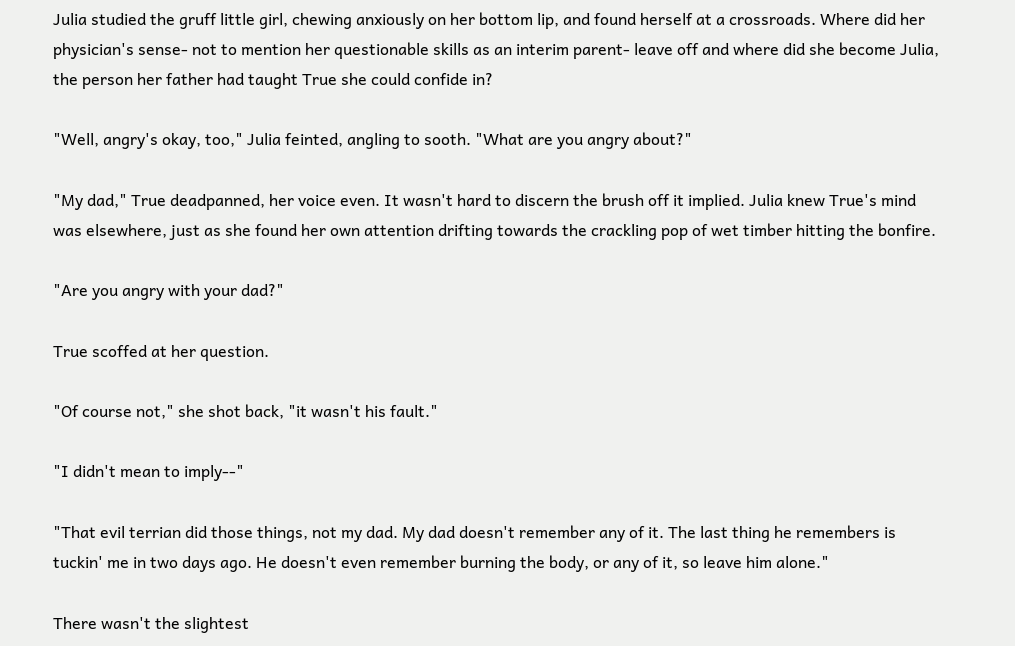Julia studied the gruff little girl, chewing anxiously on her bottom lip, and found herself at a crossroads. Where did her physician's sense- not to mention her questionable skills as an interim parent- leave off and where did she become Julia, the person her father had taught True she could confide in?

"Well, angry's okay, too," Julia feinted, angling to sooth. "What are you angry about?"

"My dad," True deadpanned, her voice even. It wasn't hard to discern the brush off it implied. Julia knew True's mind was elsewhere, just as she found her own attention drifting towards the crackling pop of wet timber hitting the bonfire.

"Are you angry with your dad?"

True scoffed at her question.

"Of course not," she shot back, "it wasn't his fault."

"I didn't mean to imply--"

"That evil terrian did those things, not my dad. My dad doesn't remember any of it. The last thing he remembers is tuckin' me in two days ago. He doesn't even remember burning the body, or any of it, so leave him alone."

There wasn't the slightest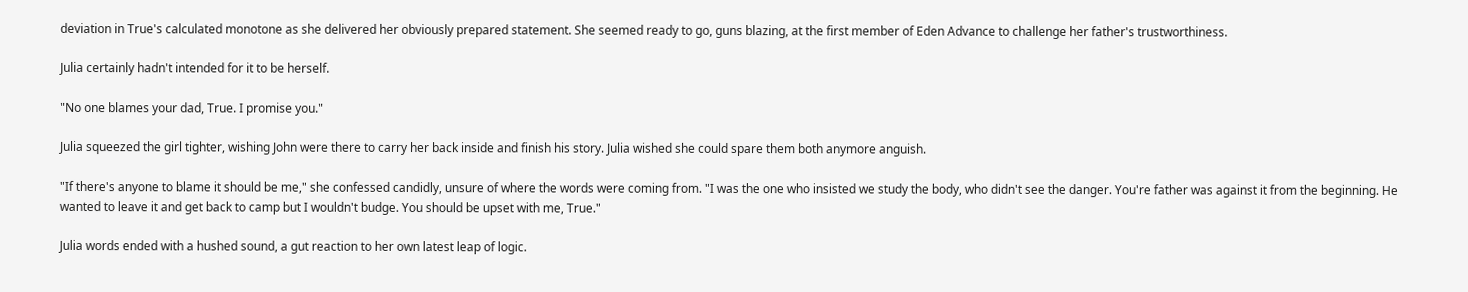deviation in True's calculated monotone as she delivered her obviously prepared statement. She seemed ready to go, guns blazing, at the first member of Eden Advance to challenge her father's trustworthiness.

Julia certainly hadn't intended for it to be herself.

"No one blames your dad, True. I promise you."

Julia squeezed the girl tighter, wishing John were there to carry her back inside and finish his story. Julia wished she could spare them both anymore anguish.

"If there's anyone to blame it should be me," she confessed candidly, unsure of where the words were coming from. "I was the one who insisted we study the body, who didn't see the danger. You're father was against it from the beginning. He wanted to leave it and get back to camp but I wouldn't budge. You should be upset with me, True."

Julia words ended with a hushed sound, a gut reaction to her own latest leap of logic.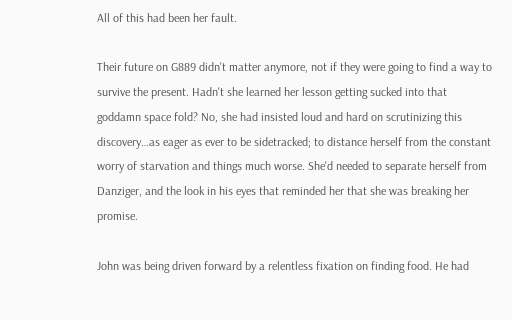All of this had been her fault.

Their future on G889 didn't matter anymore, not if they were going to find a way to survive the present. Hadn't she learned her lesson getting sucked into that goddamn space fold? No, she had insisted loud and hard on scrutinizing this discovery…as eager as ever to be sidetracked; to distance herself from the constant worry of starvation and things much worse. She'd needed to separate herself from Danziger, and the look in his eyes that reminded her that she was breaking her promise.

John was being driven forward by a relentless fixation on finding food. He had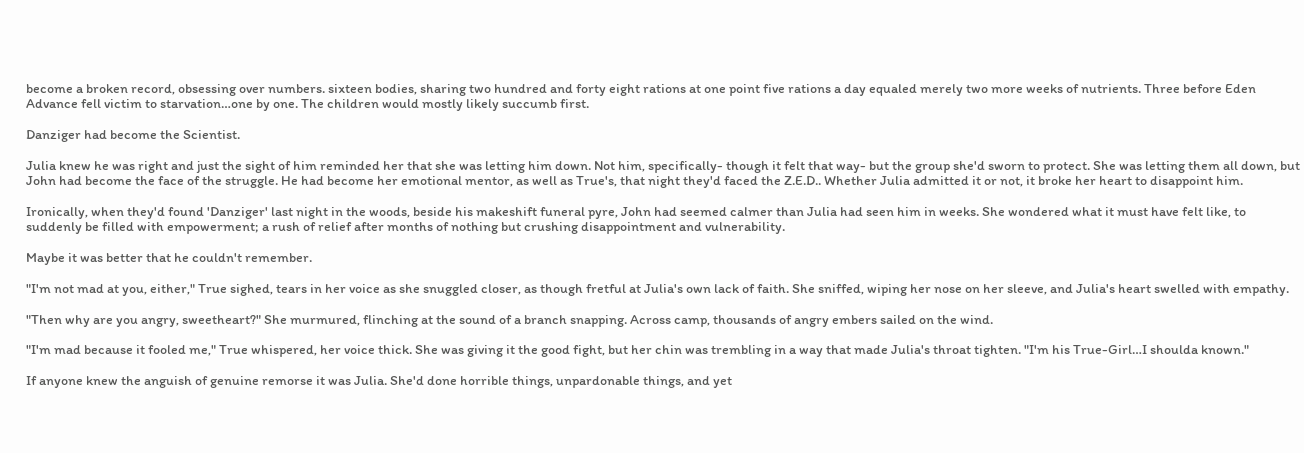become a broken record, obsessing over numbers. sixteen bodies, sharing two hundred and forty eight rations at one point five rations a day equaled merely two more weeks of nutrients. Three before Eden Advance fell victim to starvation…one by one. The children would mostly likely succumb first.

Danziger had become the Scientist.

Julia knew he was right and just the sight of him reminded her that she was letting him down. Not him, specifically- though it felt that way- but the group she'd sworn to protect. She was letting them all down, but John had become the face of the struggle. He had become her emotional mentor, as well as True's, that night they'd faced the Z.E.D.. Whether Julia admitted it or not, it broke her heart to disappoint him.

Ironically, when they'd found 'Danziger' last night in the woods, beside his makeshift funeral pyre, John had seemed calmer than Julia had seen him in weeks. She wondered what it must have felt like, to suddenly be filled with empowerment; a rush of relief after months of nothing but crushing disappointment and vulnerability.

Maybe it was better that he couldn't remember.

"I'm not mad at you, either," True sighed, tears in her voice as she snuggled closer, as though fretful at Julia's own lack of faith. She sniffed, wiping her nose on her sleeve, and Julia's heart swelled with empathy.

"Then why are you angry, sweetheart?" She murmured, flinching at the sound of a branch snapping. Across camp, thousands of angry embers sailed on the wind.

"I'm mad because it fooled me," True whispered, her voice thick. She was giving it the good fight, but her chin was trembling in a way that made Julia's throat tighten. "I'm his True-Girl…I shoulda known."

If anyone knew the anguish of genuine remorse it was Julia. She'd done horrible things, unpardonable things, and yet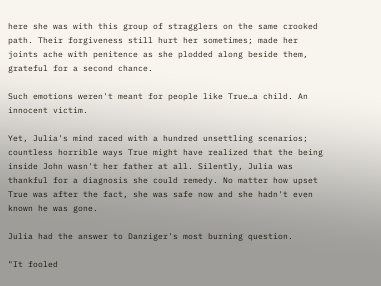here she was with this group of stragglers on the same crooked path. Their forgiveness still hurt her sometimes; made her joints ache with penitence as she plodded along beside them, grateful for a second chance.

Such emotions weren't meant for people like True…a child. An innocent victim.

Yet, Julia's mind raced with a hundred unsettling scenarios; countless horrible ways True might have realized that the being inside John wasn't her father at all. Silently, Julia was thankful for a diagnosis she could remedy. No matter how upset True was after the fact, she was safe now and she hadn't even known he was gone.

Julia had the answer to Danziger's most burning question.

"It fooled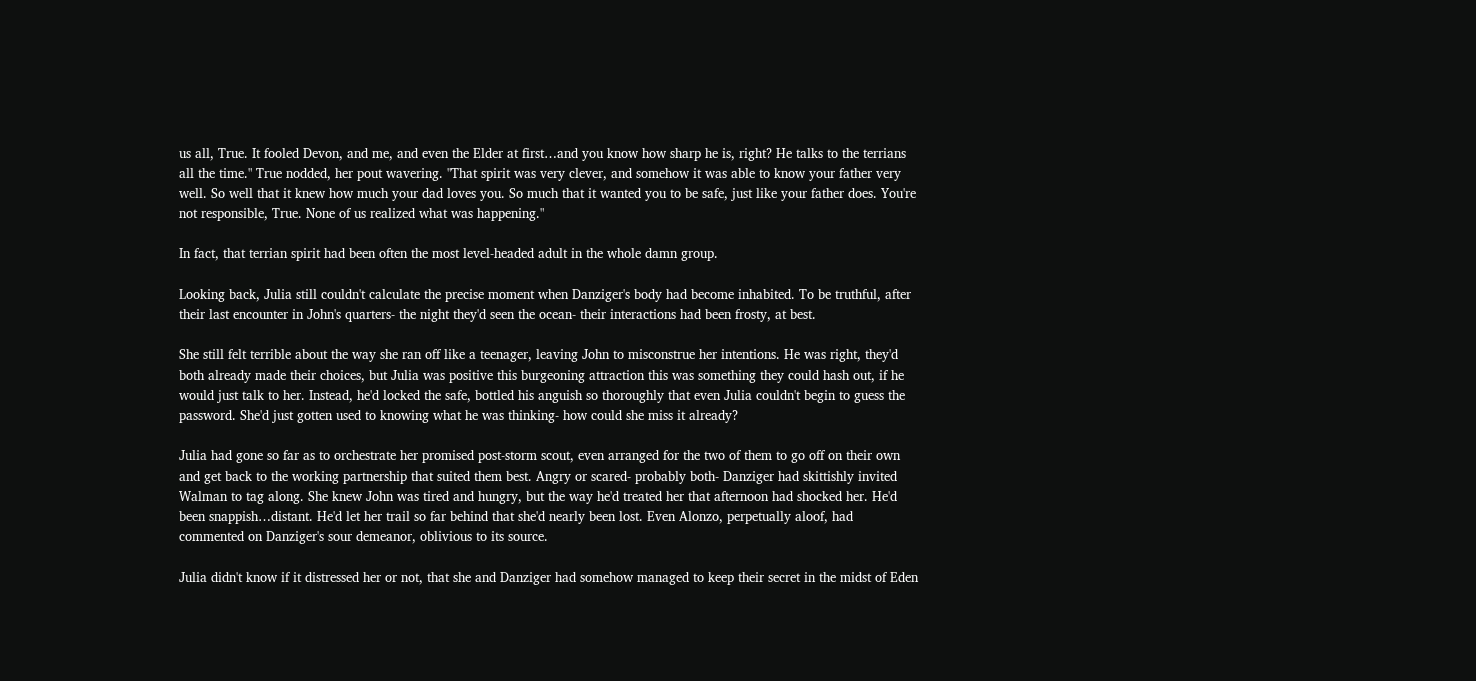us all, True. It fooled Devon, and me, and even the Elder at first…and you know how sharp he is, right? He talks to the terrians all the time." True nodded, her pout wavering. "That spirit was very clever, and somehow it was able to know your father very well. So well that it knew how much your dad loves you. So much that it wanted you to be safe, just like your father does. You're not responsible, True. None of us realized what was happening."

In fact, that terrian spirit had been often the most level-headed adult in the whole damn group.

Looking back, Julia still couldn't calculate the precise moment when Danziger's body had become inhabited. To be truthful, after their last encounter in John's quarters- the night they'd seen the ocean- their interactions had been frosty, at best.

She still felt terrible about the way she ran off like a teenager, leaving John to misconstrue her intentions. He was right, they'd both already made their choices, but Julia was positive this burgeoning attraction this was something they could hash out, if he would just talk to her. Instead, he'd locked the safe, bottled his anguish so thoroughly that even Julia couldn't begin to guess the password. She'd just gotten used to knowing what he was thinking- how could she miss it already?

Julia had gone so far as to orchestrate her promised post-storm scout, even arranged for the two of them to go off on their own and get back to the working partnership that suited them best. Angry or scared- probably both- Danziger had skittishly invited Walman to tag along. She knew John was tired and hungry, but the way he'd treated her that afternoon had shocked her. He'd been snappish…distant. He'd let her trail so far behind that she'd nearly been lost. Even Alonzo, perpetually aloof, had commented on Danziger's sour demeanor, oblivious to its source.

Julia didn't know if it distressed her or not, that she and Danziger had somehow managed to keep their secret in the midst of Eden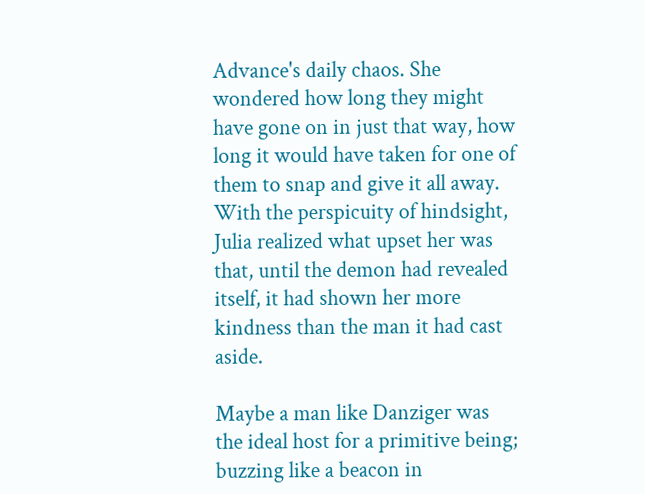Advance's daily chaos. She wondered how long they might have gone on in just that way, how long it would have taken for one of them to snap and give it all away. With the perspicuity of hindsight, Julia realized what upset her was that, until the demon had revealed itself, it had shown her more kindness than the man it had cast aside.

Maybe a man like Danziger was the ideal host for a primitive being; buzzing like a beacon in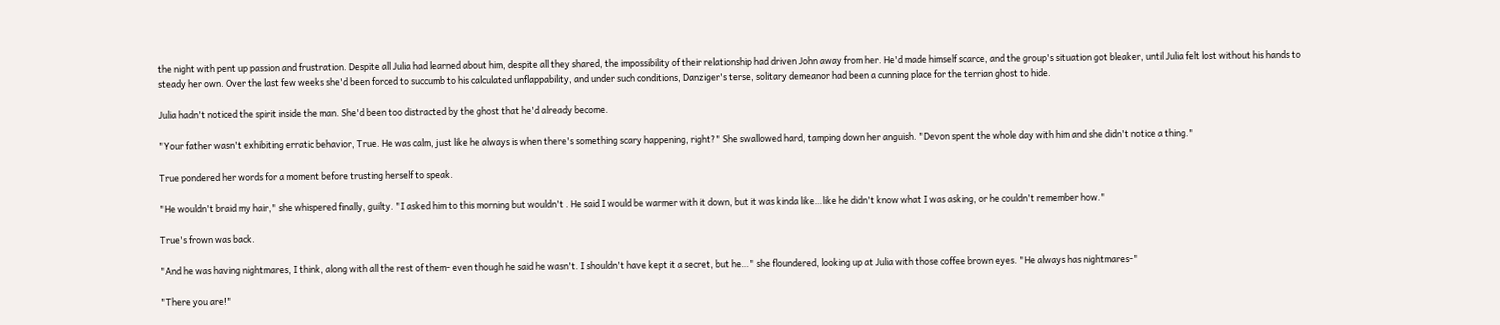the night with pent up passion and frustration. Despite all Julia had learned about him, despite all they shared, the impossibility of their relationship had driven John away from her. He'd made himself scarce, and the group's situation got bleaker, until Julia felt lost without his hands to steady her own. Over the last few weeks she'd been forced to succumb to his calculated unflappability, and under such conditions, Danziger's terse, solitary demeanor had been a cunning place for the terrian ghost to hide.

Julia hadn't noticed the spirit inside the man. She'd been too distracted by the ghost that he'd already become.

"Your father wasn't exhibiting erratic behavior, True. He was calm, just like he always is when there's something scary happening, right?" She swallowed hard, tamping down her anguish. "Devon spent the whole day with him and she didn't notice a thing."

True pondered her words for a moment before trusting herself to speak.

"He wouldn't braid my hair," she whispered finally, guilty. "I asked him to this morning but wouldn't . He said I would be warmer with it down, but it was kinda like…like he didn't know what I was asking, or he couldn't remember how."

True's frown was back.

"And he was having nightmares, I think, along with all the rest of them- even though he said he wasn't. I shouldn't have kept it a secret, but he…" she floundered, looking up at Julia with those coffee brown eyes. "He always has nightmares-"

"There you are!"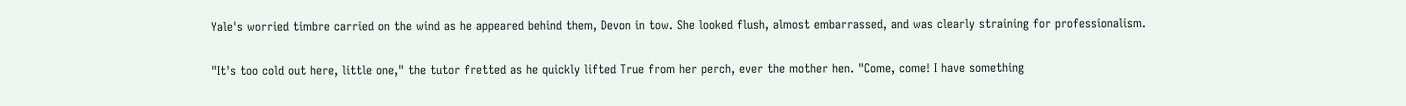Yale's worried timbre carried on the wind as he appeared behind them, Devon in tow. She looked flush, almost embarrassed, and was clearly straining for professionalism.

"It's too cold out here, little one," the tutor fretted as he quickly lifted True from her perch, ever the mother hen. "Come, come! I have something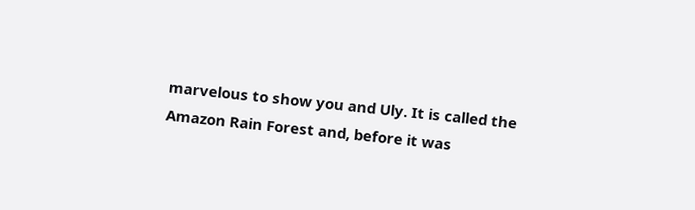marvelous to show you and Uly. It is called the Amazon Rain Forest and, before it was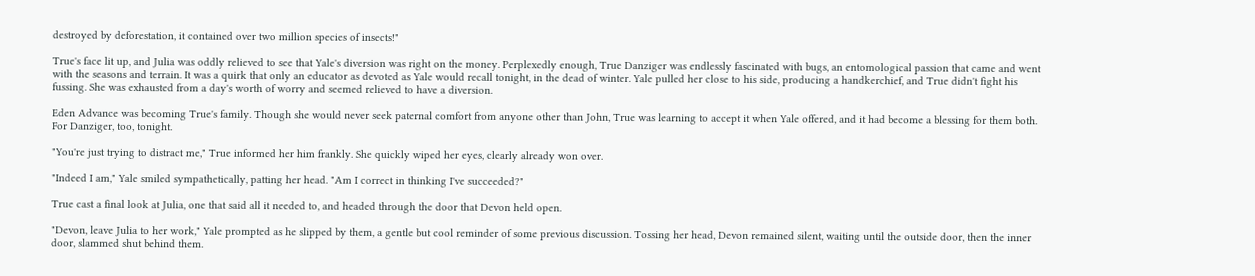destroyed by deforestation, it contained over two million species of insects!"

True's face lit up, and Julia was oddly relieved to see that Yale's diversion was right on the money. Perplexedly enough, True Danziger was endlessly fascinated with bugs, an entomological passion that came and went with the seasons and terrain. It was a quirk that only an educator as devoted as Yale would recall tonight, in the dead of winter. Yale pulled her close to his side, producing a handkerchief, and True didn't fight his fussing. She was exhausted from a day's worth of worry and seemed relieved to have a diversion.

Eden Advance was becoming True's family. Though she would never seek paternal comfort from anyone other than John, True was learning to accept it when Yale offered, and it had become a blessing for them both. For Danziger, too, tonight.

"You're just trying to distract me," True informed her him frankly. She quickly wiped her eyes, clearly already won over.

"Indeed I am," Yale smiled sympathetically, patting her head. "Am I correct in thinking I've succeeded?"

True cast a final look at Julia, one that said all it needed to, and headed through the door that Devon held open.

"Devon, leave Julia to her work," Yale prompted as he slipped by them, a gentle but cool reminder of some previous discussion. Tossing her head, Devon remained silent, waiting until the outside door, then the inner door, slammed shut behind them.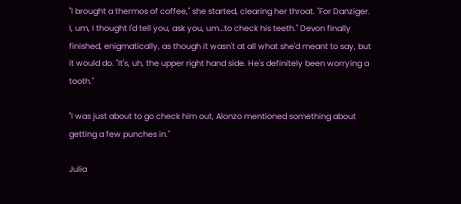"I brought a thermos of coffee," she started, clearing her throat. "For Danziger. I, um, I thought I'd tell you, ask you, um…to check his teeth." Devon finally finished, enigmatically, as though it wasn't at all what she'd meant to say, but it would do. "It's, uh, the upper right hand side. He's definitely been worrying a tooth."

"I was just about to go check him out, Alonzo mentioned something about getting a few punches in."

Julia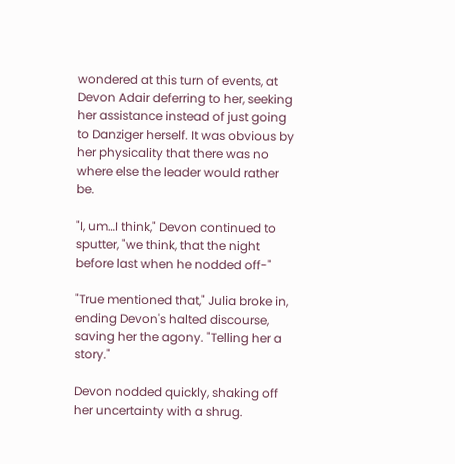wondered at this turn of events, at Devon Adair deferring to her, seeking her assistance instead of just going to Danziger herself. It was obvious by her physicality that there was no where else the leader would rather be.

"I, um…I think," Devon continued to sputter, "we think, that the night before last when he nodded off-"

"True mentioned that," Julia broke in, ending Devon's halted discourse, saving her the agony. "Telling her a story."

Devon nodded quickly, shaking off her uncertainty with a shrug.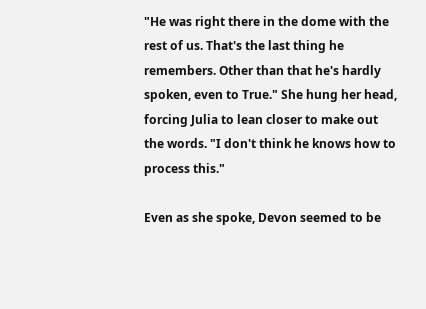"He was right there in the dome with the rest of us. That's the last thing he remembers. Other than that he's hardly spoken, even to True." She hung her head, forcing Julia to lean closer to make out the words. "I don't think he knows how to process this."

Even as she spoke, Devon seemed to be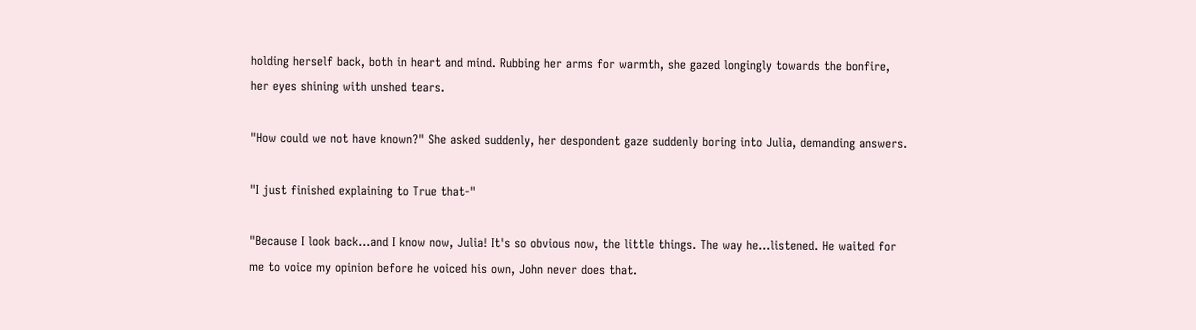holding herself back, both in heart and mind. Rubbing her arms for warmth, she gazed longingly towards the bonfire, her eyes shining with unshed tears.

"How could we not have known?" She asked suddenly, her despondent gaze suddenly boring into Julia, demanding answers.

"I just finished explaining to True that-"

"Because I look back…and I know now, Julia! It's so obvious now, the little things. The way he…listened. He waited for me to voice my opinion before he voiced his own, John never does that.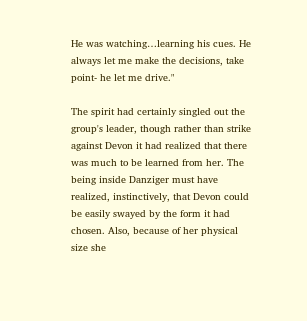He was watching…learning his cues. He always let me make the decisions, take point- he let me drive."

The spirit had certainly singled out the group's leader, though rather than strike against Devon it had realized that there was much to be learned from her. The being inside Danziger must have realized, instinctively, that Devon could be easily swayed by the form it had chosen. Also, because of her physical size she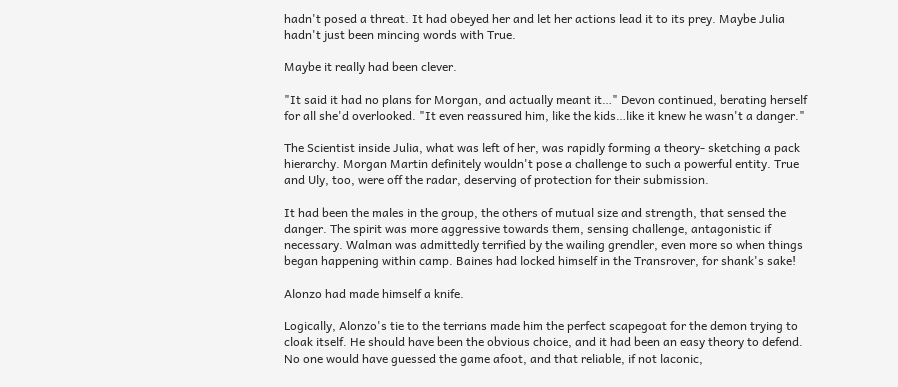hadn't posed a threat. It had obeyed her and let her actions lead it to its prey. Maybe Julia hadn't just been mincing words with True.

Maybe it really had been clever.

"It said it had no plans for Morgan, and actually meant it…" Devon continued, berating herself for all she'd overlooked. "It even reassured him, like the kids…like it knew he wasn't a danger."

The Scientist inside Julia, what was left of her, was rapidly forming a theory- sketching a pack hierarchy. Morgan Martin definitely wouldn't pose a challenge to such a powerful entity. True and Uly, too, were off the radar, deserving of protection for their submission.

It had been the males in the group, the others of mutual size and strength, that sensed the danger. The spirit was more aggressive towards them, sensing challenge, antagonistic if necessary. Walman was admittedly terrified by the wailing grendler, even more so when things began happening within camp. Baines had locked himself in the Transrover, for shank's sake!

Alonzo had made himself a knife.

Logically, Alonzo's tie to the terrians made him the perfect scapegoat for the demon trying to cloak itself. He should have been the obvious choice, and it had been an easy theory to defend. No one would have guessed the game afoot, and that reliable, if not laconic,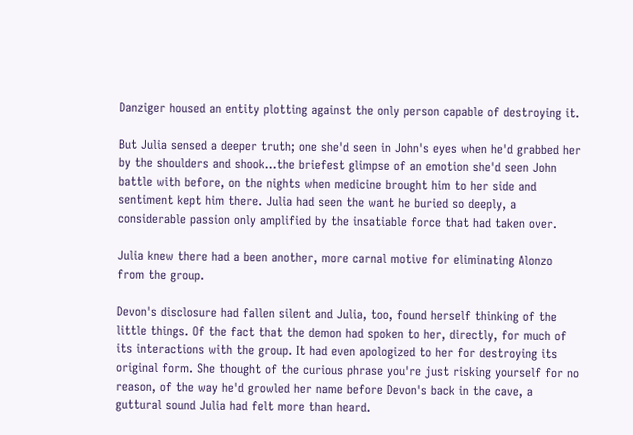Danziger housed an entity plotting against the only person capable of destroying it.

But Julia sensed a deeper truth; one she'd seen in John's eyes when he'd grabbed her by the shoulders and shook…the briefest glimpse of an emotion she'd seen John battle with before, on the nights when medicine brought him to her side and sentiment kept him there. Julia had seen the want he buried so deeply, a considerable passion only amplified by the insatiable force that had taken over.

Julia knew there had a been another, more carnal motive for eliminating Alonzo from the group.

Devon's disclosure had fallen silent and Julia, too, found herself thinking of the little things. Of the fact that the demon had spoken to her, directly, for much of its interactions with the group. It had even apologized to her for destroying its original form. She thought of the curious phrase you're just risking yourself for no reason, of the way he'd growled her name before Devon's back in the cave, a guttural sound Julia had felt more than heard.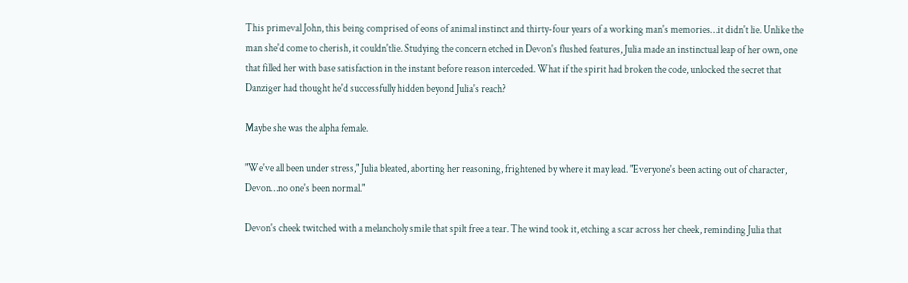This primeval John, this being comprised of eons of animal instinct and thirty-four years of a working man's memories…it didn't lie. Unlike the man she'd come to cherish, it couldn'tlie. Studying the concern etched in Devon's flushed features, Julia made an instinctual leap of her own, one that filled her with base satisfaction in the instant before reason interceded. What if the spirit had broken the code, unlocked the secret that Danziger had thought he'd successfully hidden beyond Julia's reach?

Maybe she was the alpha female.

"We've all been under stress," Julia bleated, aborting her reasoning, frightened by where it may lead. "Everyone's been acting out of character, Devon…no one's been normal."

Devon's cheek twitched with a melancholy smile that spilt free a tear. The wind took it, etching a scar across her cheek, reminding Julia that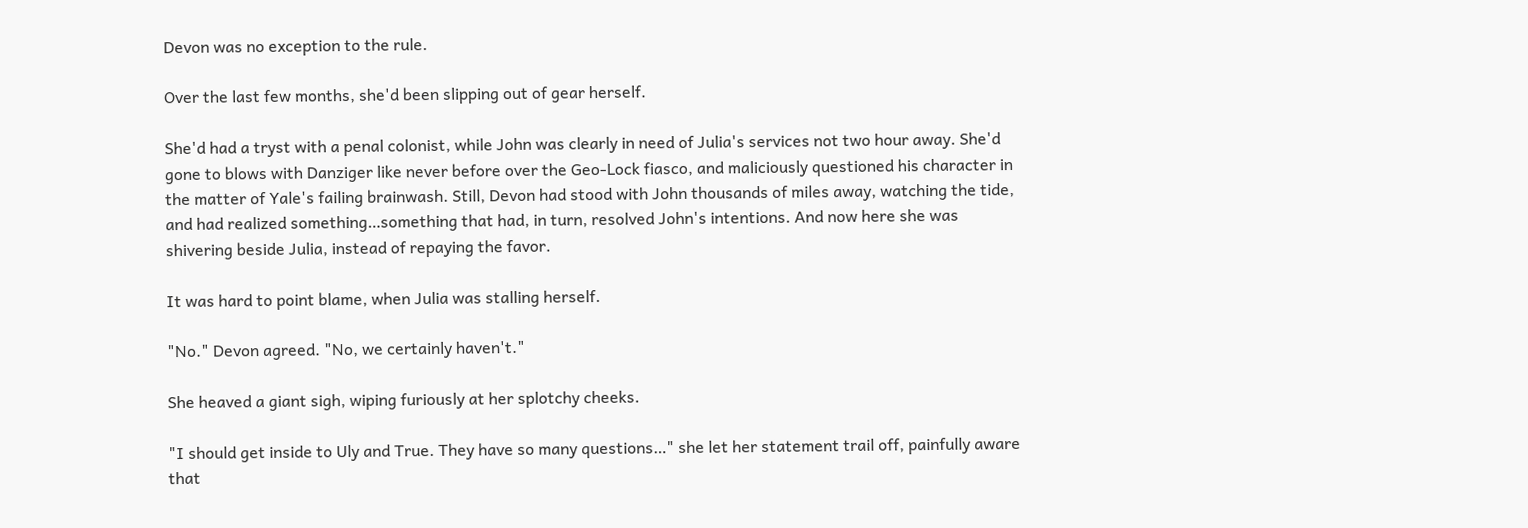Devon was no exception to the rule.

Over the last few months, she'd been slipping out of gear herself.

She'd had a tryst with a penal colonist, while John was clearly in need of Julia's services not two hour away. She'd gone to blows with Danziger like never before over the Geo-Lock fiasco, and maliciously questioned his character in the matter of Yale's failing brainwash. Still, Devon had stood with John thousands of miles away, watching the tide, and had realized something…something that had, in turn, resolved John's intentions. And now here she was shivering beside Julia, instead of repaying the favor.

It was hard to point blame, when Julia was stalling herself.

"No." Devon agreed. "No, we certainly haven't."

She heaved a giant sigh, wiping furiously at her splotchy cheeks.

"I should get inside to Uly and True. They have so many questions…" she let her statement trail off, painfully aware that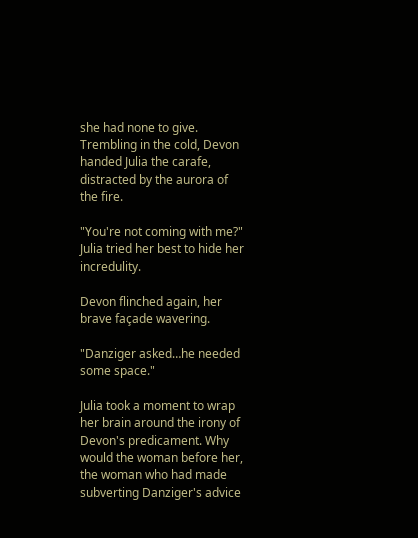she had none to give. Trembling in the cold, Devon handed Julia the carafe, distracted by the aurora of the fire.

"You're not coming with me?" Julia tried her best to hide her incredulity.

Devon flinched again, her brave façade wavering.

"Danziger asked…he needed some space."

Julia took a moment to wrap her brain around the irony of Devon's predicament. Why would the woman before her, the woman who had made subverting Danziger's advice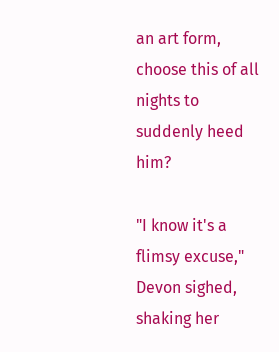an art form, choose this of all nights to suddenly heed him?

"I know it's a flimsy excuse," Devon sighed, shaking her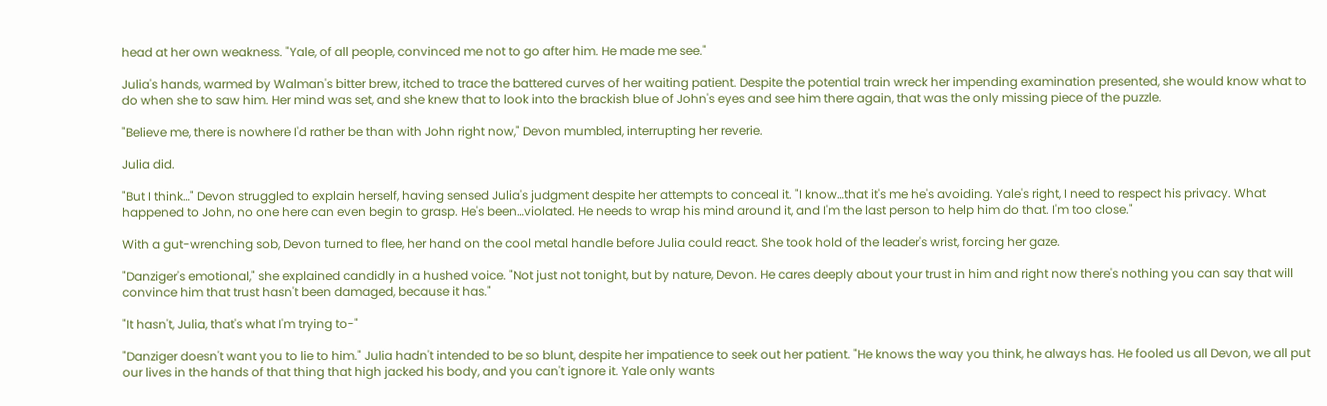head at her own weakness. "Yale, of all people, convinced me not to go after him. He made me see."

Julia's hands, warmed by Walman's bitter brew, itched to trace the battered curves of her waiting patient. Despite the potential train wreck her impending examination presented, she would know what to do when she to saw him. Her mind was set, and she knew that to look into the brackish blue of John's eyes and see him there again, that was the only missing piece of the puzzle.

"Believe me, there is nowhere I'd rather be than with John right now," Devon mumbled, interrupting her reverie.

Julia did.

"But I think…" Devon struggled to explain herself, having sensed Julia's judgment despite her attempts to conceal it. "I know…that it's me he's avoiding. Yale's right, I need to respect his privacy. What happened to John, no one here can even begin to grasp. He's been…violated. He needs to wrap his mind around it, and I'm the last person to help him do that. I'm too close."

With a gut-wrenching sob, Devon turned to flee, her hand on the cool metal handle before Julia could react. She took hold of the leader's wrist, forcing her gaze.

"Danziger's emotional," she explained candidly in a hushed voice. "Not just not tonight, but by nature, Devon. He cares deeply about your trust in him and right now there's nothing you can say that will convince him that trust hasn't been damaged, because it has."

"It hasn't, Julia, that's what I'm trying to-"

"Danziger doesn't want you to lie to him." Julia hadn't intended to be so blunt, despite her impatience to seek out her patient. "He knows the way you think, he always has. He fooled us all Devon, we all put our lives in the hands of that thing that high jacked his body, and you can't ignore it. Yale only wants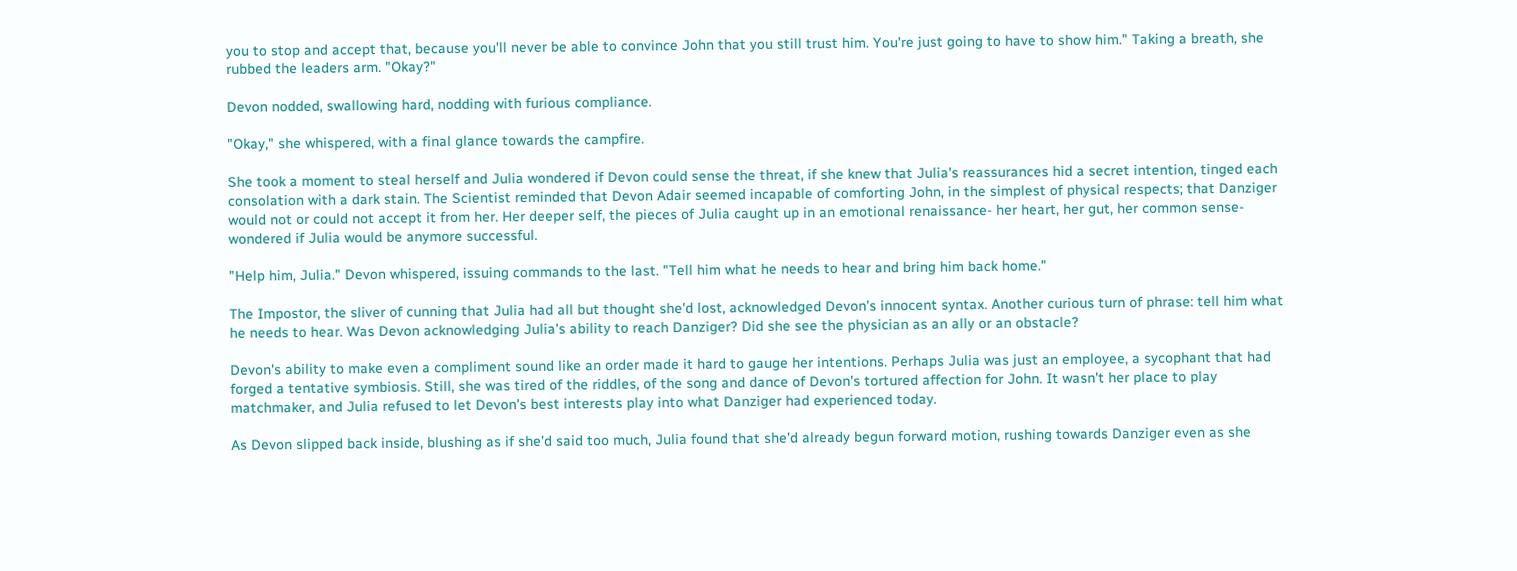you to stop and accept that, because you'll never be able to convince John that you still trust him. You're just going to have to show him." Taking a breath, she rubbed the leaders arm. "Okay?"

Devon nodded, swallowing hard, nodding with furious compliance.

"Okay," she whispered, with a final glance towards the campfire.

She took a moment to steal herself and Julia wondered if Devon could sense the threat, if she knew that Julia's reassurances hid a secret intention, tinged each consolation with a dark stain. The Scientist reminded that Devon Adair seemed incapable of comforting John, in the simplest of physical respects; that Danziger would not or could not accept it from her. Her deeper self, the pieces of Julia caught up in an emotional renaissance- her heart, her gut, her common sense- wondered if Julia would be anymore successful.

"Help him, Julia." Devon whispered, issuing commands to the last. "Tell him what he needs to hear and bring him back home."

The Impostor, the sliver of cunning that Julia had all but thought she'd lost, acknowledged Devon's innocent syntax. Another curious turn of phrase: tell him what he needs to hear. Was Devon acknowledging Julia's ability to reach Danziger? Did she see the physician as an ally or an obstacle?

Devon's ability to make even a compliment sound like an order made it hard to gauge her intentions. Perhaps Julia was just an employee, a sycophant that had forged a tentative symbiosis. Still, she was tired of the riddles, of the song and dance of Devon's tortured affection for John. It wasn't her place to play matchmaker, and Julia refused to let Devon's best interests play into what Danziger had experienced today.

As Devon slipped back inside, blushing as if she'd said too much, Julia found that she'd already begun forward motion, rushing towards Danziger even as she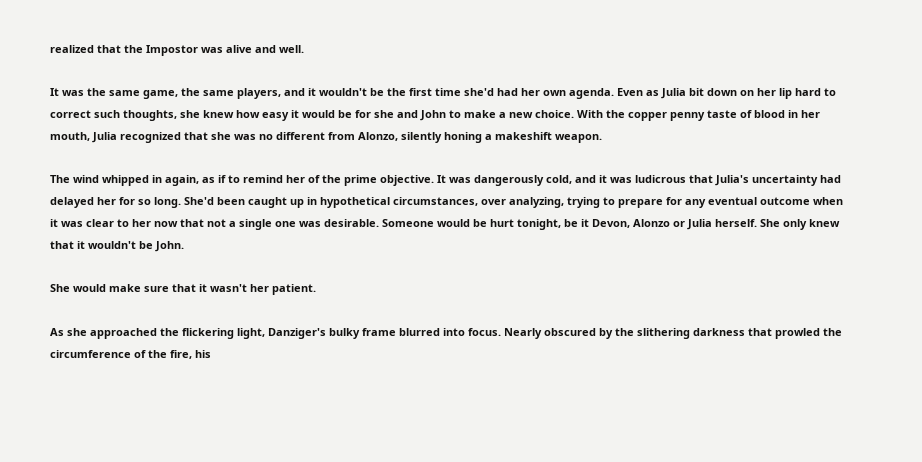realized that the Impostor was alive and well.

It was the same game, the same players, and it wouldn't be the first time she'd had her own agenda. Even as Julia bit down on her lip hard to correct such thoughts, she knew how easy it would be for she and John to make a new choice. With the copper penny taste of blood in her mouth, Julia recognized that she was no different from Alonzo, silently honing a makeshift weapon.

The wind whipped in again, as if to remind her of the prime objective. It was dangerously cold, and it was ludicrous that Julia's uncertainty had delayed her for so long. She'd been caught up in hypothetical circumstances, over analyzing, trying to prepare for any eventual outcome when it was clear to her now that not a single one was desirable. Someone would be hurt tonight, be it Devon, Alonzo or Julia herself. She only knew that it wouldn't be John.

She would make sure that it wasn't her patient.

As she approached the flickering light, Danziger's bulky frame blurred into focus. Nearly obscured by the slithering darkness that prowled the circumference of the fire, his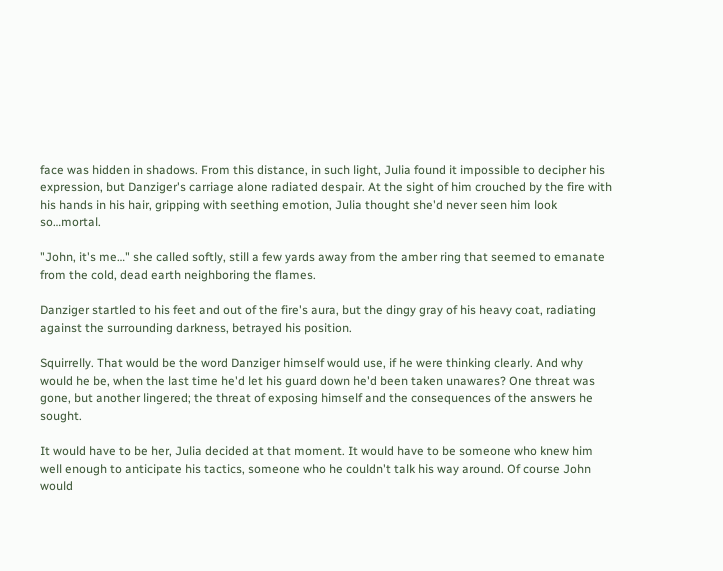face was hidden in shadows. From this distance, in such light, Julia found it impossible to decipher his expression, but Danziger's carriage alone radiated despair. At the sight of him crouched by the fire with his hands in his hair, gripping with seething emotion, Julia thought she'd never seen him look so…mortal.

"John, it's me…" she called softly, still a few yards away from the amber ring that seemed to emanate from the cold, dead earth neighboring the flames.

Danziger startled to his feet and out of the fire's aura, but the dingy gray of his heavy coat, radiating against the surrounding darkness, betrayed his position.

Squirrelly. That would be the word Danziger himself would use, if he were thinking clearly. And why would he be, when the last time he'd let his guard down he'd been taken unawares? One threat was gone, but another lingered; the threat of exposing himself and the consequences of the answers he sought.

It would have to be her, Julia decided at that moment. It would have to be someone who knew him well enough to anticipate his tactics, someone who he couldn't talk his way around. Of course John would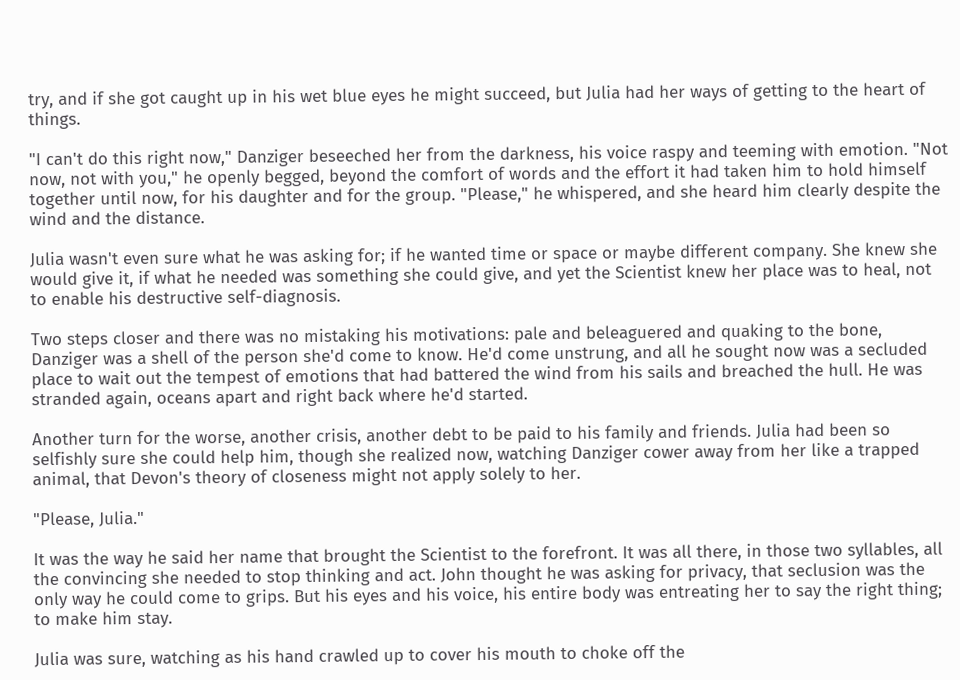try, and if she got caught up in his wet blue eyes he might succeed, but Julia had her ways of getting to the heart of things.

"I can't do this right now," Danziger beseeched her from the darkness, his voice raspy and teeming with emotion. "Not now, not with you," he openly begged, beyond the comfort of words and the effort it had taken him to hold himself together until now, for his daughter and for the group. "Please," he whispered, and she heard him clearly despite the wind and the distance.

Julia wasn't even sure what he was asking for; if he wanted time or space or maybe different company. She knew she would give it, if what he needed was something she could give, and yet the Scientist knew her place was to heal, not to enable his destructive self-diagnosis.

Two steps closer and there was no mistaking his motivations: pale and beleaguered and quaking to the bone, Danziger was a shell of the person she'd come to know. He'd come unstrung, and all he sought now was a secluded place to wait out the tempest of emotions that had battered the wind from his sails and breached the hull. He was stranded again, oceans apart and right back where he'd started.

Another turn for the worse, another crisis, another debt to be paid to his family and friends. Julia had been so selfishly sure she could help him, though she realized now, watching Danziger cower away from her like a trapped animal, that Devon's theory of closeness might not apply solely to her.

"Please, Julia."

It was the way he said her name that brought the Scientist to the forefront. It was all there, in those two syllables, all the convincing she needed to stop thinking and act. John thought he was asking for privacy, that seclusion was the only way he could come to grips. But his eyes and his voice, his entire body was entreating her to say the right thing; to make him stay.

Julia was sure, watching as his hand crawled up to cover his mouth to choke off the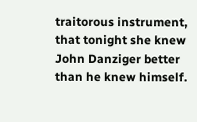traitorous instrument, that tonight she knew John Danziger better than he knew himself.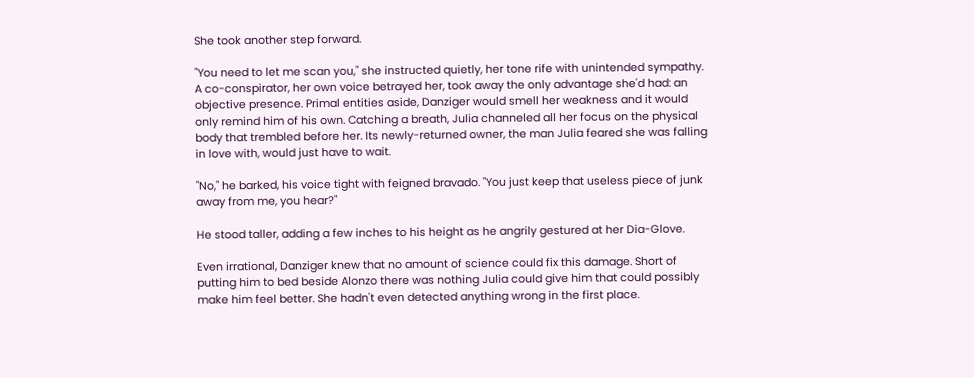She took another step forward.

"You need to let me scan you," she instructed quietly, her tone rife with unintended sympathy. A co-conspirator, her own voice betrayed her, took away the only advantage she'd had: an objective presence. Primal entities aside, Danziger would smell her weakness and it would only remind him of his own. Catching a breath, Julia channeled all her focus on the physical body that trembled before her. Its newly-returned owner, the man Julia feared she was falling in love with, would just have to wait.

"No," he barked, his voice tight with feigned bravado. "You just keep that useless piece of junk away from me, you hear?"

He stood taller, adding a few inches to his height as he angrily gestured at her Dia-Glove.

Even irrational, Danziger knew that no amount of science could fix this damage. Short of putting him to bed beside Alonzo there was nothing Julia could give him that could possibly make him feel better. She hadn't even detected anything wrong in the first place.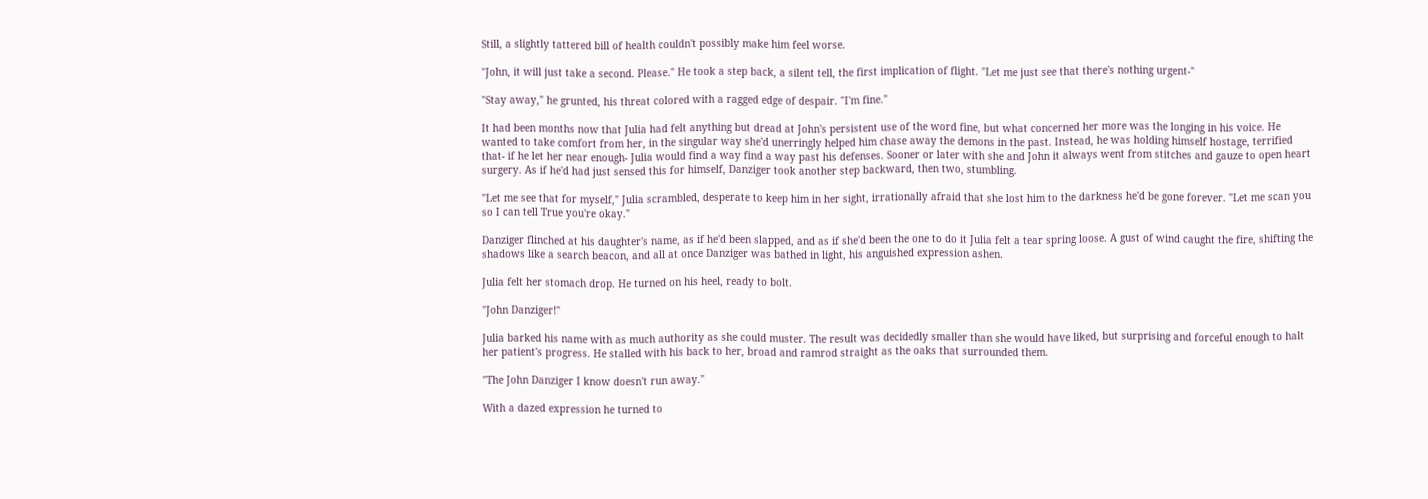Still, a slightly tattered bill of health couldn't possibly make him feel worse.

"John, it will just take a second. Please." He took a step back, a silent tell, the first implication of flight. "Let me just see that there's nothing urgent-"

"Stay away," he grunted, his threat colored with a ragged edge of despair. "I'm fine."

It had been months now that Julia had felt anything but dread at John's persistent use of the word fine, but what concerned her more was the longing in his voice. He wanted to take comfort from her, in the singular way she'd unerringly helped him chase away the demons in the past. Instead, he was holding himself hostage, terrified that- if he let her near enough- Julia would find a way find a way past his defenses. Sooner or later with she and John it always went from stitches and gauze to open heart surgery. As if he'd had just sensed this for himself, Danziger took another step backward, then two, stumbling.

"Let me see that for myself," Julia scrambled, desperate to keep him in her sight, irrationally afraid that she lost him to the darkness he'd be gone forever. "Let me scan you so I can tell True you're okay."

Danziger flinched at his daughter's name, as if he'd been slapped, and as if she'd been the one to do it Julia felt a tear spring loose. A gust of wind caught the fire, shifting the shadows like a search beacon, and all at once Danziger was bathed in light, his anguished expression ashen.

Julia felt her stomach drop. He turned on his heel, ready to bolt.

"John Danziger!"

Julia barked his name with as much authority as she could muster. The result was decidedly smaller than she would have liked, but surprising and forceful enough to halt her patient's progress. He stalled with his back to her, broad and ramrod straight as the oaks that surrounded them.

"The John Danziger I know doesn't run away."

With a dazed expression he turned to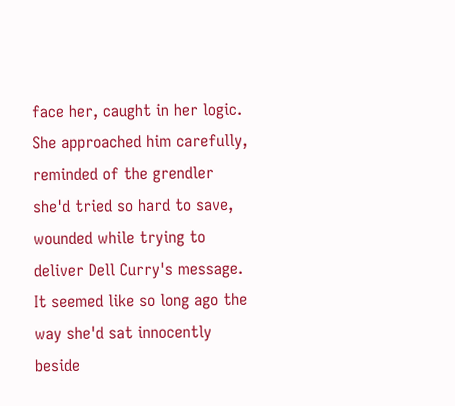face her, caught in her logic. She approached him carefully, reminded of the grendler she'd tried so hard to save, wounded while trying to deliver Dell Curry's message. It seemed like so long ago the way she'd sat innocently beside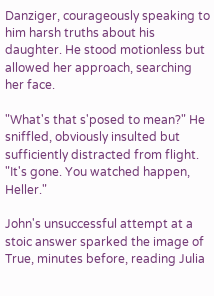Danziger, courageously speaking to him harsh truths about his daughter. He stood motionless but allowed her approach, searching her face.

"What's that s'posed to mean?" He sniffled, obviously insulted but sufficiently distracted from flight. "It's gone. You watched happen, Heller."

John's unsuccessful attempt at a stoic answer sparked the image of True, minutes before, reading Julia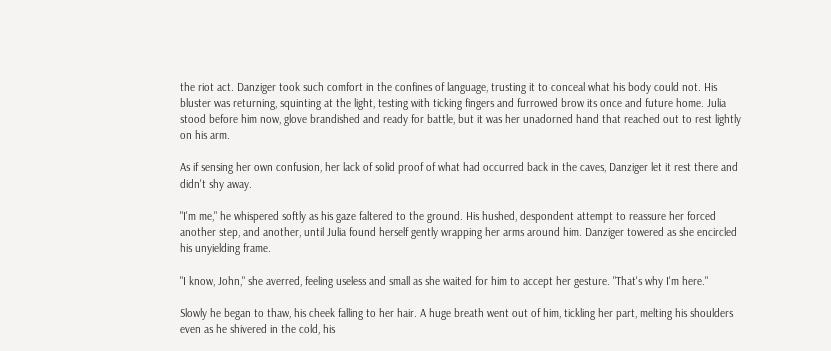the riot act. Danziger took such comfort in the confines of language, trusting it to conceal what his body could not. His bluster was returning, squinting at the light, testing with ticking fingers and furrowed brow its once and future home. Julia stood before him now, glove brandished and ready for battle, but it was her unadorned hand that reached out to rest lightly on his arm.

As if sensing her own confusion, her lack of solid proof of what had occurred back in the caves, Danziger let it rest there and didn't shy away.

"I'm me," he whispered softly as his gaze faltered to the ground. His hushed, despondent attempt to reassure her forced another step, and another, until Julia found herself gently wrapping her arms around him. Danziger towered as she encircled his unyielding frame.

"I know, John," she averred, feeling useless and small as she waited for him to accept her gesture. "That's why I'm here."

Slowly he began to thaw, his cheek falling to her hair. A huge breath went out of him, tickling her part, melting his shoulders even as he shivered in the cold, his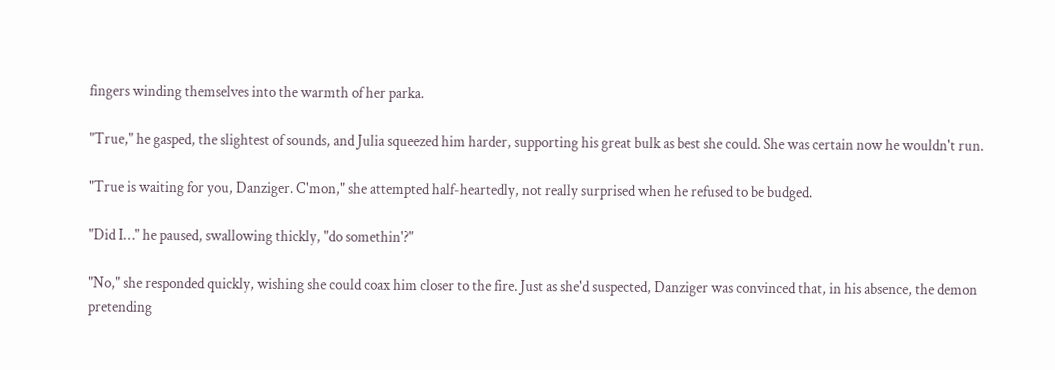fingers winding themselves into the warmth of her parka.

"True," he gasped, the slightest of sounds, and Julia squeezed him harder, supporting his great bulk as best she could. She was certain now he wouldn't run.

"True is waiting for you, Danziger. C'mon," she attempted half-heartedly, not really surprised when he refused to be budged.

"Did I…" he paused, swallowing thickly, "do somethin'?"

"No," she responded quickly, wishing she could coax him closer to the fire. Just as she'd suspected, Danziger was convinced that, in his absence, the demon pretending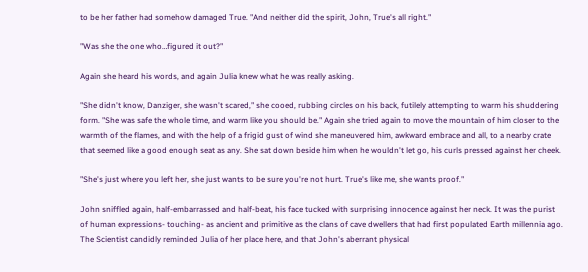to be her father had somehow damaged True. "And neither did the spirit, John, True's all right."

"Was she the one who…figured it out?"

Again she heard his words, and again Julia knew what he was really asking.

"She didn't know, Danziger, she wasn't scared," she cooed, rubbing circles on his back, futilely attempting to warm his shuddering form. "She was safe the whole time, and warm like you should be." Again she tried again to move the mountain of him closer to the warmth of the flames, and with the help of a frigid gust of wind she maneuvered him, awkward embrace and all, to a nearby crate that seemed like a good enough seat as any. She sat down beside him when he wouldn't let go, his curls pressed against her cheek.

"She's just where you left her, she just wants to be sure you're not hurt. True's like me, she wants proof."

John sniffled again, half-embarrassed and half-beat, his face tucked with surprising innocence against her neck. It was the purist of human expressions- touching- as ancient and primitive as the clans of cave dwellers that had first populated Earth millennia ago. The Scientist candidly reminded Julia of her place here, and that John's aberrant physical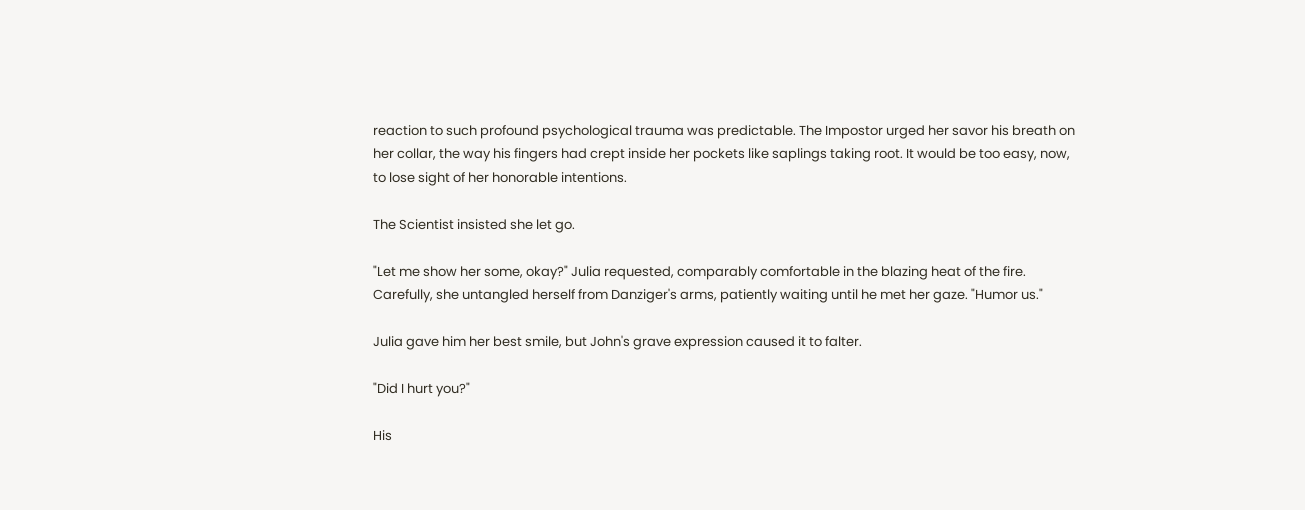reaction to such profound psychological trauma was predictable. The Impostor urged her savor his breath on her collar, the way his fingers had crept inside her pockets like saplings taking root. It would be too easy, now, to lose sight of her honorable intentions.

The Scientist insisted she let go.

"Let me show her some, okay?" Julia requested, comparably comfortable in the blazing heat of the fire. Carefully, she untangled herself from Danziger's arms, patiently waiting until he met her gaze. "Humor us."

Julia gave him her best smile, but John's grave expression caused it to falter.

"Did I hurt you?"

His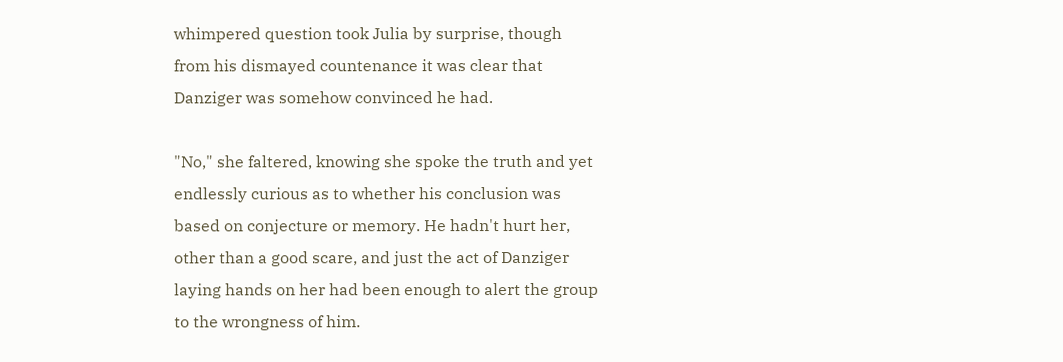whimpered question took Julia by surprise, though from his dismayed countenance it was clear that Danziger was somehow convinced he had.

"No," she faltered, knowing she spoke the truth and yet endlessly curious as to whether his conclusion was based on conjecture or memory. He hadn't hurt her, other than a good scare, and just the act of Danziger laying hands on her had been enough to alert the group to the wrongness of him.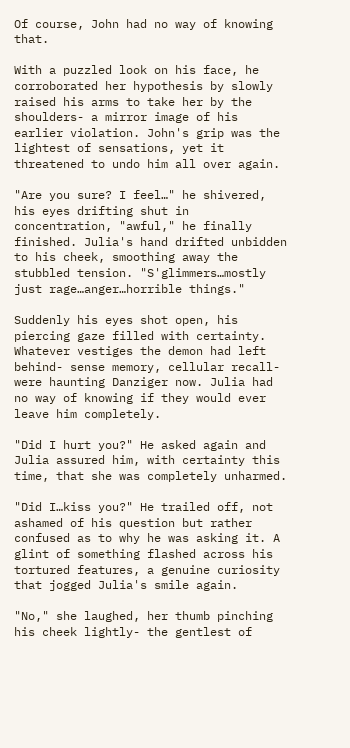Of course, John had no way of knowing that.

With a puzzled look on his face, he corroborated her hypothesis by slowly raised his arms to take her by the shoulders- a mirror image of his earlier violation. John's grip was the lightest of sensations, yet it threatened to undo him all over again.

"Are you sure? I feel…" he shivered, his eyes drifting shut in concentration, "awful," he finally finished. Julia's hand drifted unbidden to his cheek, smoothing away the stubbled tension. "S'glimmers…mostly just rage…anger…horrible things."

Suddenly his eyes shot open, his piercing gaze filled with certainty. Whatever vestiges the demon had left behind- sense memory, cellular recall- were haunting Danziger now. Julia had no way of knowing if they would ever leave him completely.

"Did I hurt you?" He asked again and Julia assured him, with certainty this time, that she was completely unharmed.

"Did I…kiss you?" He trailed off, not ashamed of his question but rather confused as to why he was asking it. A glint of something flashed across his tortured features, a genuine curiosity that jogged Julia's smile again.

"No," she laughed, her thumb pinching his cheek lightly- the gentlest of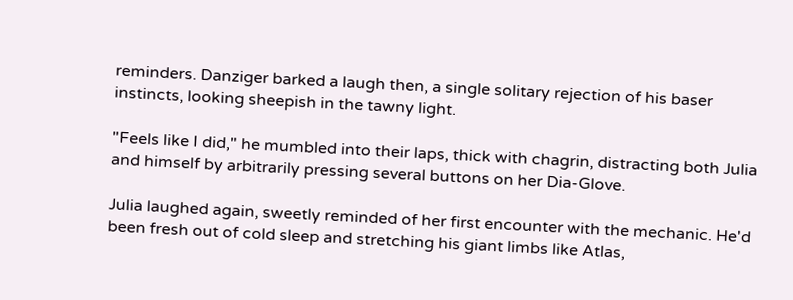reminders. Danziger barked a laugh then, a single solitary rejection of his baser instincts, looking sheepish in the tawny light.

"Feels like I did," he mumbled into their laps, thick with chagrin, distracting both Julia and himself by arbitrarily pressing several buttons on her Dia-Glove.

Julia laughed again, sweetly reminded of her first encounter with the mechanic. He'd been fresh out of cold sleep and stretching his giant limbs like Atlas,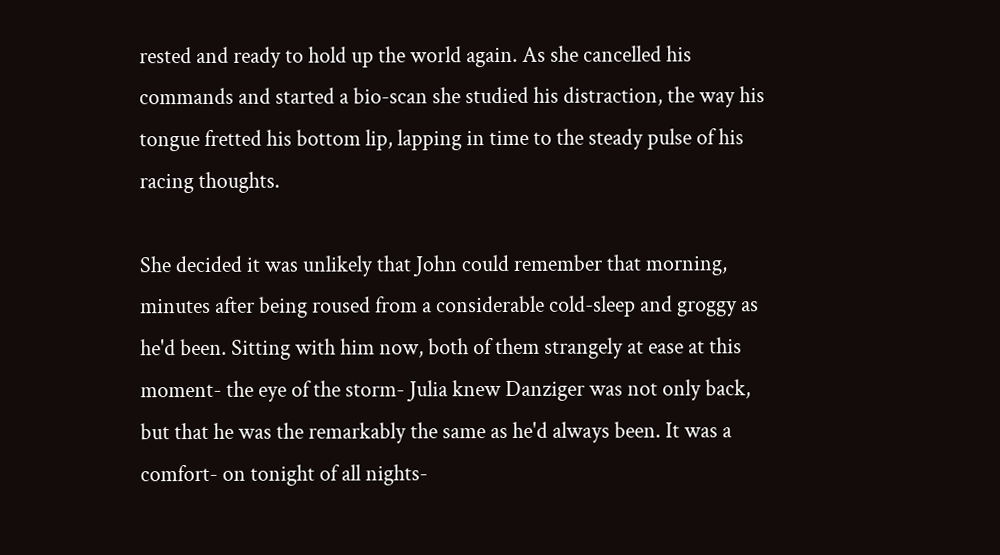rested and ready to hold up the world again. As she cancelled his commands and started a bio-scan she studied his distraction, the way his tongue fretted his bottom lip, lapping in time to the steady pulse of his racing thoughts.

She decided it was unlikely that John could remember that morning, minutes after being roused from a considerable cold-sleep and groggy as he'd been. Sitting with him now, both of them strangely at ease at this moment- the eye of the storm- Julia knew Danziger was not only back, but that he was the remarkably the same as he'd always been. It was a comfort- on tonight of all nights-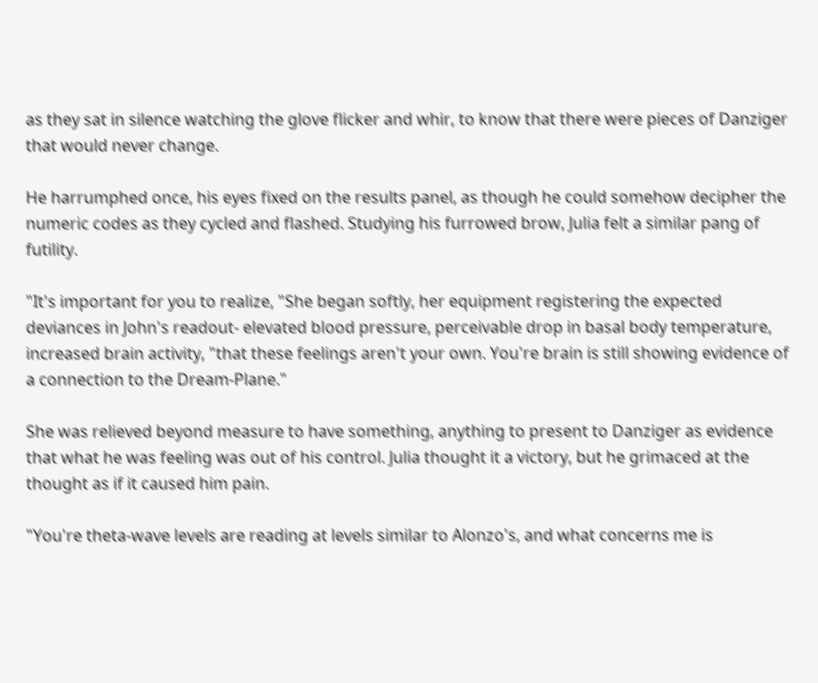as they sat in silence watching the glove flicker and whir, to know that there were pieces of Danziger that would never change.

He harrumphed once, his eyes fixed on the results panel, as though he could somehow decipher the numeric codes as they cycled and flashed. Studying his furrowed brow, Julia felt a similar pang of futility.

"It's important for you to realize, "She began softly, her equipment registering the expected deviances in John's readout- elevated blood pressure, perceivable drop in basal body temperature, increased brain activity, "that these feelings aren't your own. You're brain is still showing evidence of a connection to the Dream-Plane."

She was relieved beyond measure to have something, anything to present to Danziger as evidence that what he was feeling was out of his control. Julia thought it a victory, but he grimaced at the thought as if it caused him pain.

"You're theta-wave levels are reading at levels similar to Alonzo's, and what concerns me is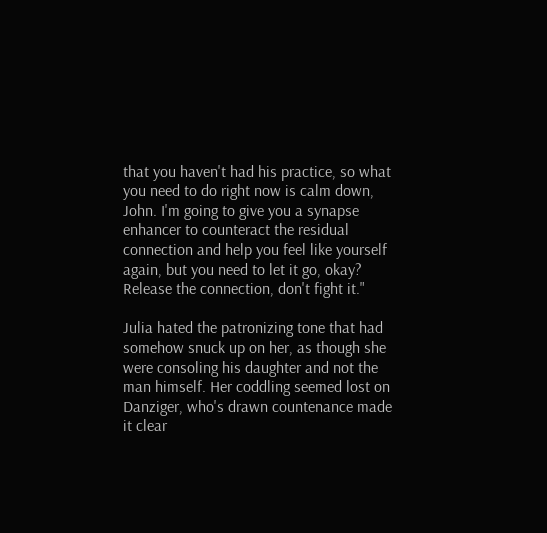that you haven't had his practice, so what you need to do right now is calm down, John. I'm going to give you a synapse enhancer to counteract the residual connection and help you feel like yourself again, but you need to let it go, okay? Release the connection, don't fight it."

Julia hated the patronizing tone that had somehow snuck up on her, as though she were consoling his daughter and not the man himself. Her coddling seemed lost on Danziger, who's drawn countenance made it clear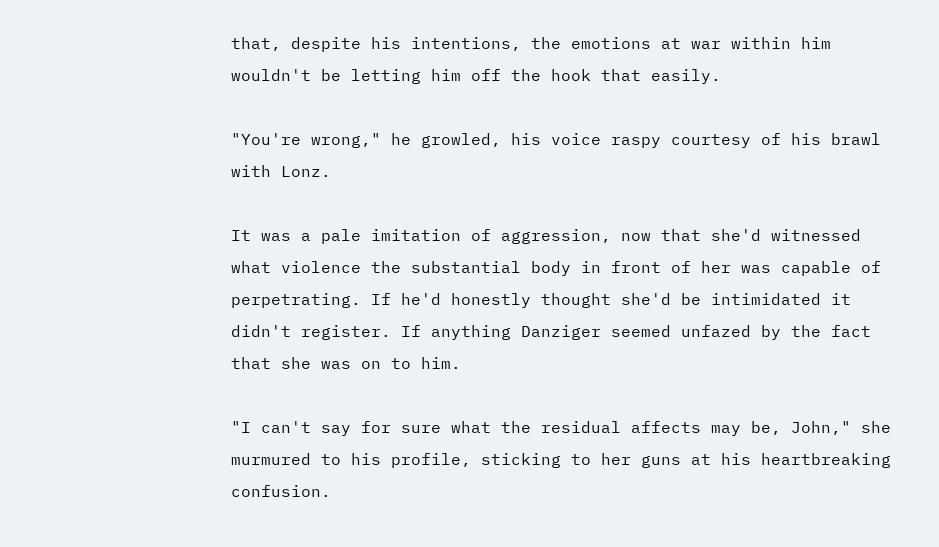that, despite his intentions, the emotions at war within him wouldn't be letting him off the hook that easily.

"You're wrong," he growled, his voice raspy courtesy of his brawl with Lonz.

It was a pale imitation of aggression, now that she'd witnessed what violence the substantial body in front of her was capable of perpetrating. If he'd honestly thought she'd be intimidated it didn't register. If anything Danziger seemed unfazed by the fact that she was on to him.

"I can't say for sure what the residual affects may be, John," she murmured to his profile, sticking to her guns at his heartbreaking confusion.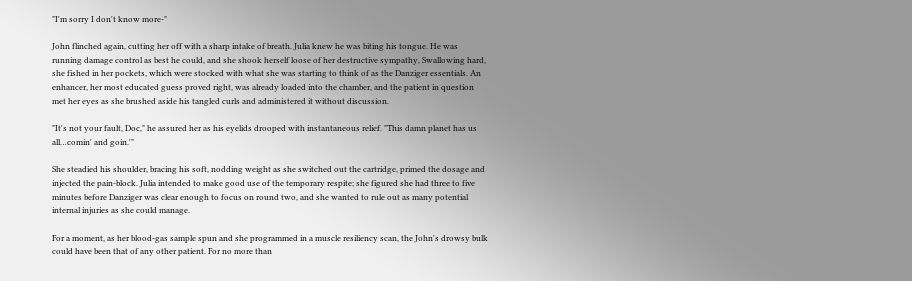"I'm sorry I don't know more-"

John flinched again, cutting her off with a sharp intake of breath. Julia knew he was biting his tongue. He was running damage control as best he could, and she shook herself loose of her destructive sympathy, Swallowing hard, she fished in her pockets, which were stocked with what she was starting to think of as the Danziger essentials. An enhancer, her most educated guess proved right, was already loaded into the chamber, and the patient in question met her eyes as she brushed aside his tangled curls and administered it without discussion.

"It's not your fault, Doc," he assured her as his eyelids drooped with instantaneous relief. "This damn planet has us all…comin' and goin.'"

She steadied his shoulder, bracing his soft, nodding weight as she switched out the cartridge, primed the dosage and injected the pain-block. Julia intended to make good use of the temporary respite; she figured she had three to five minutes before Danziger was clear enough to focus on round two, and she wanted to rule out as many potential internal injuries as she could manage.

For a moment, as her blood-gas sample spun and she programmed in a muscle resiliency scan, the John's drowsy bulk could have been that of any other patient. For no more than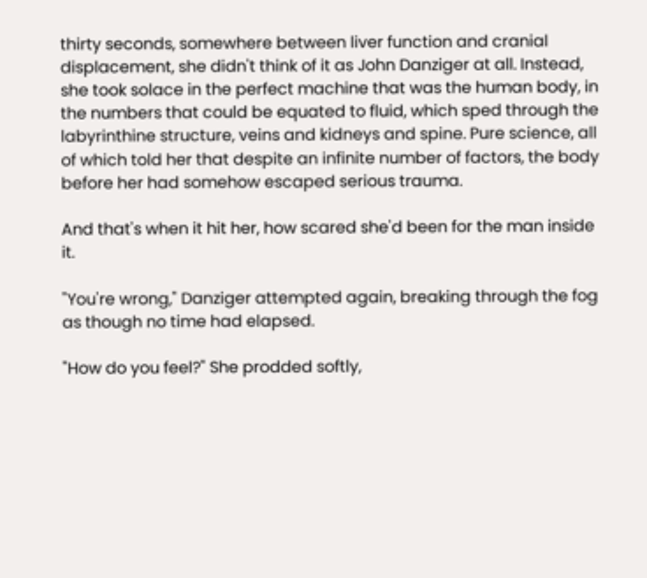thirty seconds, somewhere between liver function and cranial displacement, she didn't think of it as John Danziger at all. Instead, she took solace in the perfect machine that was the human body, in the numbers that could be equated to fluid, which sped through the labyrinthine structure, veins and kidneys and spine. Pure science, all of which told her that despite an infinite number of factors, the body before her had somehow escaped serious trauma.

And that's when it hit her, how scared she'd been for the man inside it.

"You're wrong," Danziger attempted again, breaking through the fog as though no time had elapsed.

"How do you feel?" She prodded softly,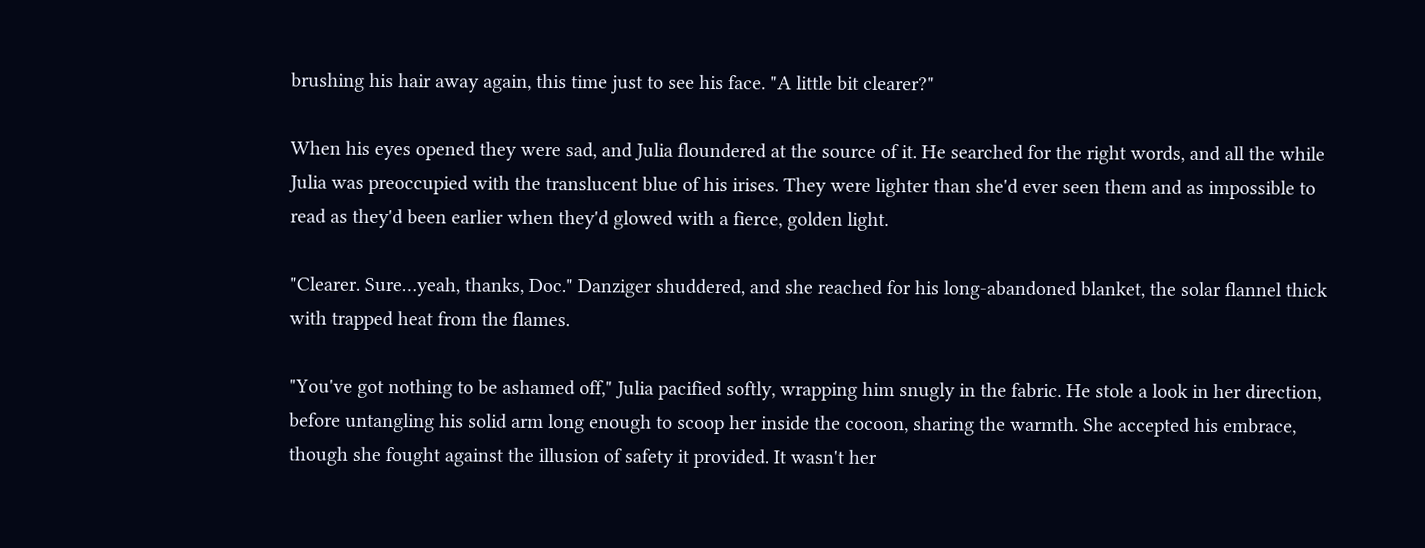brushing his hair away again, this time just to see his face. "A little bit clearer?"

When his eyes opened they were sad, and Julia floundered at the source of it. He searched for the right words, and all the while Julia was preoccupied with the translucent blue of his irises. They were lighter than she'd ever seen them and as impossible to read as they'd been earlier when they'd glowed with a fierce, golden light.

"Clearer. Sure…yeah, thanks, Doc." Danziger shuddered, and she reached for his long-abandoned blanket, the solar flannel thick with trapped heat from the flames.

"You've got nothing to be ashamed off," Julia pacified softly, wrapping him snugly in the fabric. He stole a look in her direction, before untangling his solid arm long enough to scoop her inside the cocoon, sharing the warmth. She accepted his embrace, though she fought against the illusion of safety it provided. It wasn't her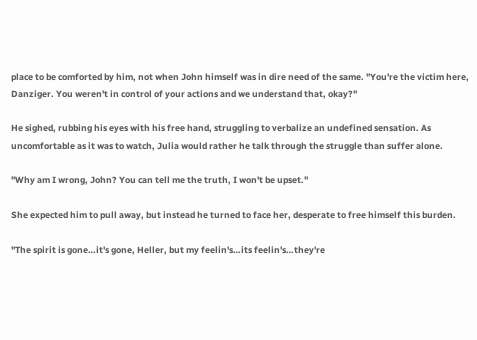place to be comforted by him, not when John himself was in dire need of the same. "You're the victim here, Danziger. You weren't in control of your actions and we understand that, okay?"

He sighed, rubbing his eyes with his free hand, struggling to verbalize an undefined sensation. As uncomfortable as it was to watch, Julia would rather he talk through the struggle than suffer alone.

"Why am I wrong, John? You can tell me the truth, I won't be upset."

She expected him to pull away, but instead he turned to face her, desperate to free himself this burden.

"The spirit is gone…it's gone, Heller, but my feelin's…its feelin's…they're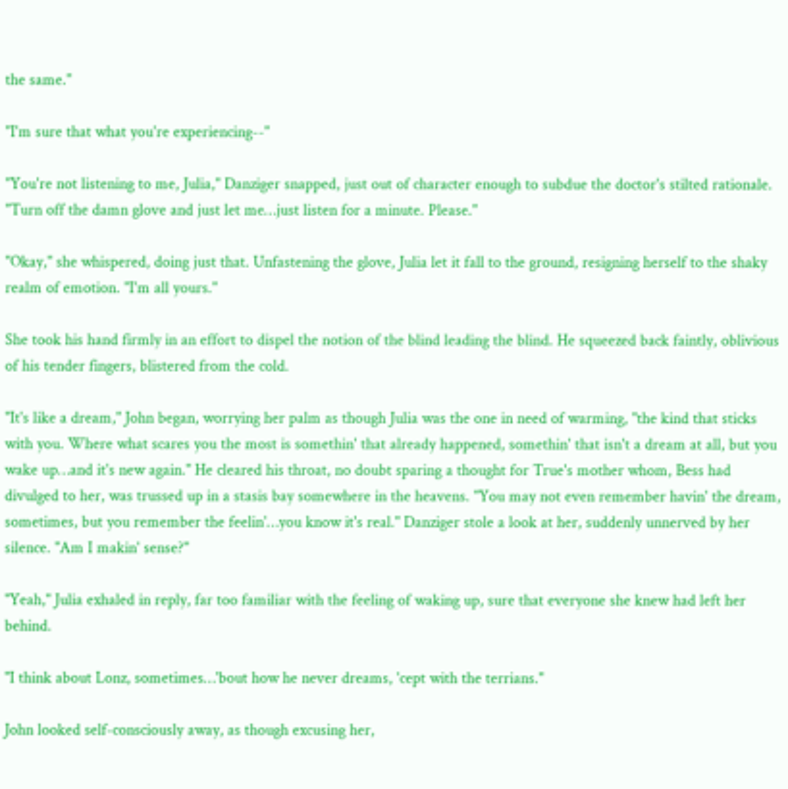the same."

"I'm sure that what you're experiencing--"

"You're not listening to me, Julia," Danziger snapped, just out of character enough to subdue the doctor's stilted rationale. "Turn off the damn glove and just let me…just listen for a minute. Please."

"Okay," she whispered, doing just that. Unfastening the glove, Julia let it fall to the ground, resigning herself to the shaky realm of emotion. "I'm all yours."

She took his hand firmly in an effort to dispel the notion of the blind leading the blind. He squeezed back faintly, oblivious of his tender fingers, blistered from the cold.

"It's like a dream," John began, worrying her palm as though Julia was the one in need of warming, "the kind that sticks with you. Where what scares you the most is somethin' that already happened, somethin' that isn't a dream at all, but you wake up…and it's new again." He cleared his throat, no doubt sparing a thought for True's mother whom, Bess had divulged to her, was trussed up in a stasis bay somewhere in the heavens. "You may not even remember havin' the dream, sometimes, but you remember the feelin'…you know it's real." Danziger stole a look at her, suddenly unnerved by her silence. "Am I makin' sense?"

"Yeah," Julia exhaled in reply, far too familiar with the feeling of waking up, sure that everyone she knew had left her behind.

"I think about Lonz, sometimes…'bout how he never dreams, 'cept with the terrians."

John looked self-consciously away, as though excusing her,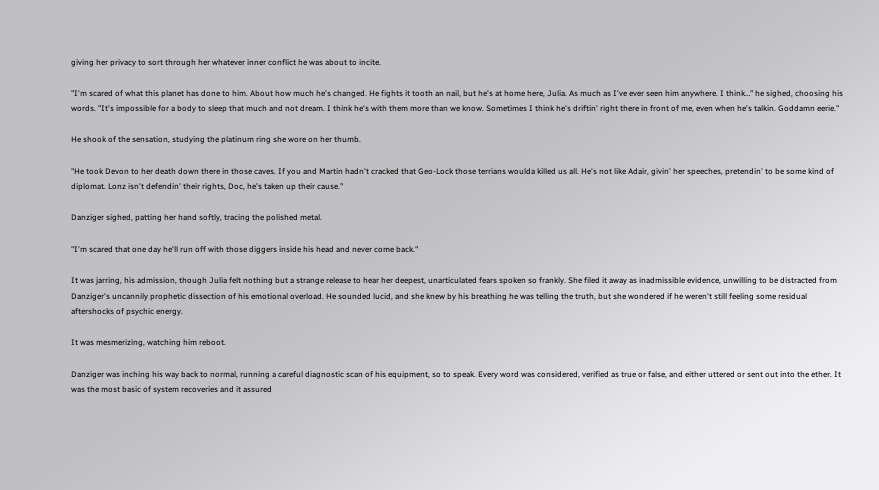giving her privacy to sort through her whatever inner conflict he was about to incite.

"I'm scared of what this planet has done to him. About how much he's changed. He fights it tooth an nail, but he's at home here, Julia. As much as I've ever seen him anywhere. I think…" he sighed, choosing his words. "It's impossible for a body to sleep that much and not dream. I think he's with them more than we know. Sometimes I think he's driftin' right there in front of me, even when he's talkin. Goddamn eerie."

He shook of the sensation, studying the platinum ring she wore on her thumb.

"He took Devon to her death down there in those caves. If you and Martin hadn't cracked that Geo-Lock those terrians woulda killed us all. He's not like Adair, givin' her speeches, pretendin' to be some kind of diplomat. Lonz isn't defendin' their rights, Doc, he's taken up their cause."

Danziger sighed, patting her hand softly, tracing the polished metal.

"I'm scared that one day he'll run off with those diggers inside his head and never come back."

It was jarring, his admission, though Julia felt nothing but a strange release to hear her deepest, unarticulated fears spoken so frankly. She filed it away as inadmissible evidence, unwilling to be distracted from Danziger's uncannily prophetic dissection of his emotional overload. He sounded lucid, and she knew by his breathing he was telling the truth, but she wondered if he weren't still feeling some residual aftershocks of psychic energy.

It was mesmerizing, watching him reboot.

Danziger was inching his way back to normal, running a careful diagnostic scan of his equipment, so to speak. Every word was considered, verified as true or false, and either uttered or sent out into the ether. It was the most basic of system recoveries and it assured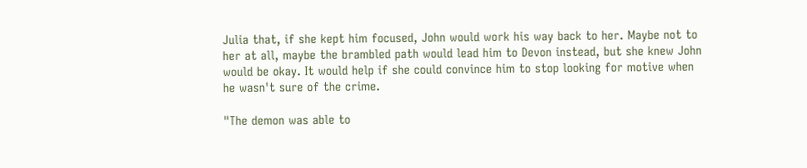Julia that, if she kept him focused, John would work his way back to her. Maybe not to her at all, maybe the brambled path would lead him to Devon instead, but she knew John would be okay. It would help if she could convince him to stop looking for motive when he wasn't sure of the crime.

"The demon was able to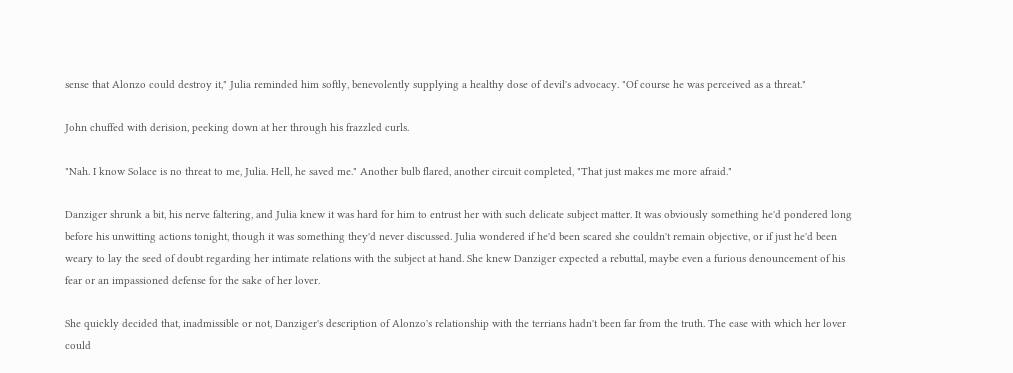sense that Alonzo could destroy it," Julia reminded him softly, benevolently supplying a healthy dose of devil's advocacy. "Of course he was perceived as a threat."

John chuffed with derision, peeking down at her through his frazzled curls.

"Nah. I know Solace is no threat to me, Julia. Hell, he saved me." Another bulb flared, another circuit completed, "That just makes me more afraid."

Danziger shrunk a bit, his nerve faltering, and Julia knew it was hard for him to entrust her with such delicate subject matter. It was obviously something he'd pondered long before his unwitting actions tonight, though it was something they'd never discussed. Julia wondered if he'd been scared she couldn't remain objective, or if just he'd been weary to lay the seed of doubt regarding her intimate relations with the subject at hand. She knew Danziger expected a rebuttal, maybe even a furious denouncement of his fear or an impassioned defense for the sake of her lover.

She quickly decided that, inadmissible or not, Danziger's description of Alonzo's relationship with the terrians hadn't been far from the truth. The ease with which her lover could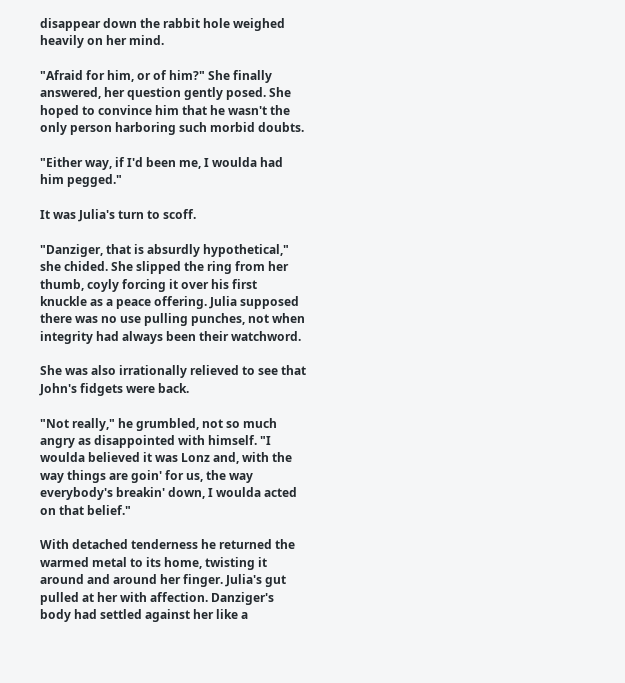disappear down the rabbit hole weighed heavily on her mind.

"Afraid for him, or of him?" She finally answered, her question gently posed. She hoped to convince him that he wasn't the only person harboring such morbid doubts.

"Either way, if I'd been me, I woulda had him pegged."

It was Julia's turn to scoff.

"Danziger, that is absurdly hypothetical," she chided. She slipped the ring from her thumb, coyly forcing it over his first knuckle as a peace offering. Julia supposed there was no use pulling punches, not when integrity had always been their watchword.

She was also irrationally relieved to see that John's fidgets were back.

"Not really," he grumbled, not so much angry as disappointed with himself. "I woulda believed it was Lonz and, with the way things are goin' for us, the way everybody's breakin' down, I woulda acted on that belief."

With detached tenderness he returned the warmed metal to its home, twisting it around and around her finger. Julia's gut pulled at her with affection. Danziger's body had settled against her like a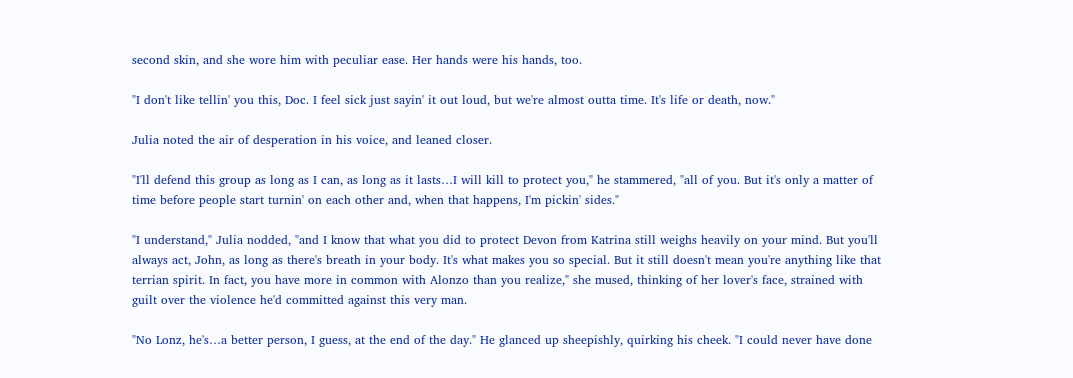second skin, and she wore him with peculiar ease. Her hands were his hands, too.

"I don't like tellin' you this, Doc. I feel sick just sayin' it out loud, but we're almost outta time. It's life or death, now."

Julia noted the air of desperation in his voice, and leaned closer.

"I'll defend this group as long as I can, as long as it lasts…I will kill to protect you," he stammered, "all of you. But it's only a matter of time before people start turnin' on each other and, when that happens, I'm pickin' sides."

"I understand," Julia nodded, "and I know that what you did to protect Devon from Katrina still weighs heavily on your mind. But you'll always act, John, as long as there's breath in your body. It's what makes you so special. But it still doesn't mean you're anything like that terrian spirit. In fact, you have more in common with Alonzo than you realize," she mused, thinking of her lover's face, strained with guilt over the violence he'd committed against this very man.

"No Lonz, he's…a better person, I guess, at the end of the day." He glanced up sheepishly, quirking his cheek. "I could never have done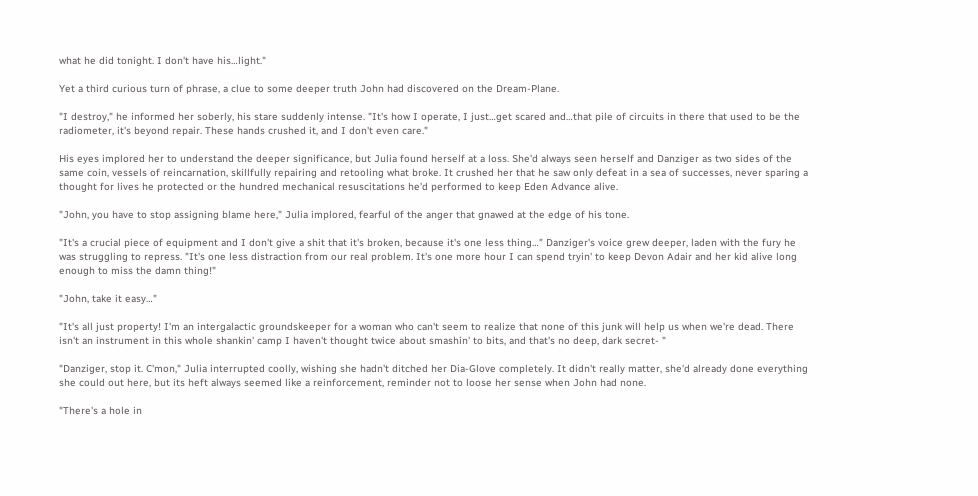what he did tonight. I don't have his…light."

Yet a third curious turn of phrase, a clue to some deeper truth John had discovered on the Dream-Plane.

"I destroy," he informed her soberly, his stare suddenly intense. "It's how I operate, I just…get scared and…that pile of circuits in there that used to be the radiometer, it's beyond repair. These hands crushed it, and I don't even care."

His eyes implored her to understand the deeper significance, but Julia found herself at a loss. She'd always seen herself and Danziger as two sides of the same coin, vessels of reincarnation, skillfully repairing and retooling what broke. It crushed her that he saw only defeat in a sea of successes, never sparing a thought for lives he protected or the hundred mechanical resuscitations he'd performed to keep Eden Advance alive.

"John, you have to stop assigning blame here," Julia implored, fearful of the anger that gnawed at the edge of his tone.

"It's a crucial piece of equipment and I don't give a shit that it's broken, because it's one less thing…" Danziger's voice grew deeper, laden with the fury he was struggling to repress. "It's one less distraction from our real problem. It's one more hour I can spend tryin' to keep Devon Adair and her kid alive long enough to miss the damn thing!"

"John, take it easy…"

"It's all just property! I'm an intergalactic groundskeeper for a woman who can't seem to realize that none of this junk will help us when we're dead. There isn't an instrument in this whole shankin' camp I haven't thought twice about smashin' to bits, and that's no deep, dark secret- "

"Danziger, stop it. C'mon," Julia interrupted coolly, wishing she hadn't ditched her Dia-Glove completely. It didn't really matter, she'd already done everything she could out here, but its heft always seemed like a reinforcement, reminder not to loose her sense when John had none.

"There's a hole in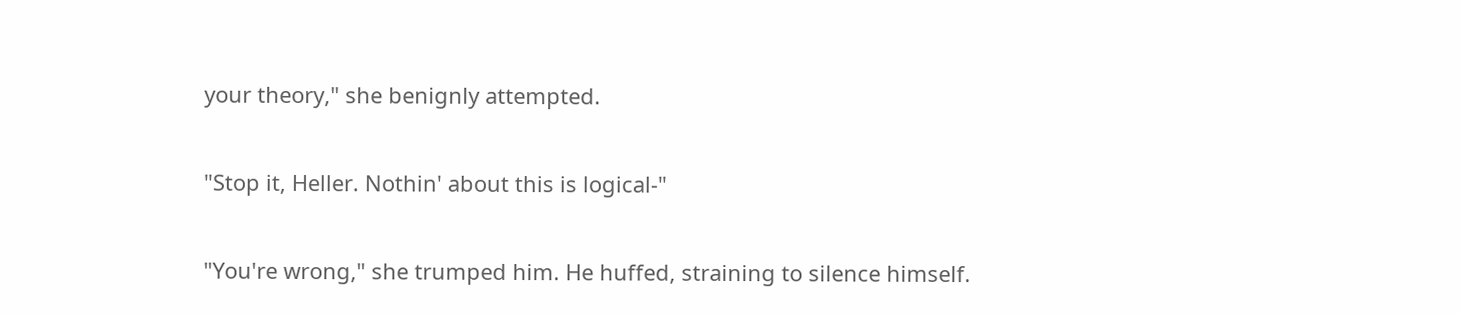your theory," she benignly attempted.

"Stop it, Heller. Nothin' about this is logical-"

"You're wrong," she trumped him. He huffed, straining to silence himself.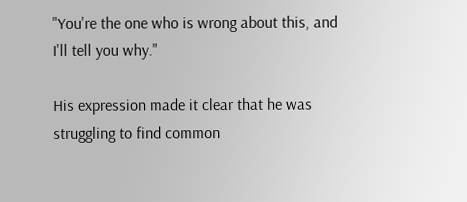"You're the one who is wrong about this, and I'll tell you why."

His expression made it clear that he was struggling to find common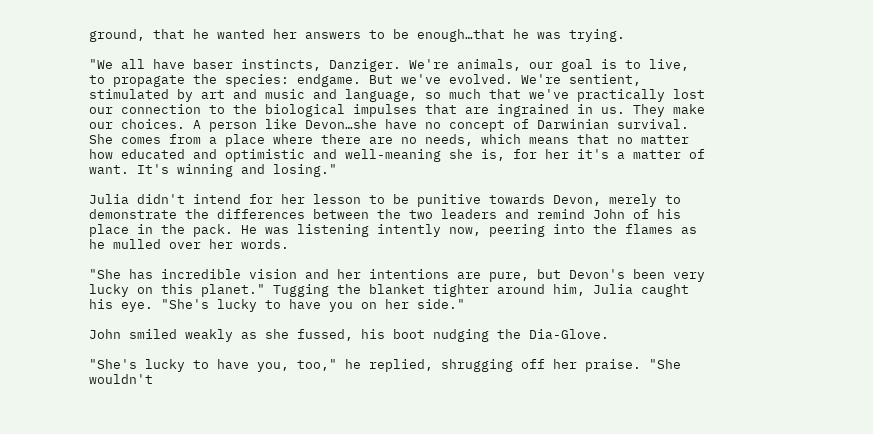ground, that he wanted her answers to be enough…that he was trying.

"We all have baser instincts, Danziger. We're animals, our goal is to live, to propagate the species: endgame. But we've evolved. We're sentient, stimulated by art and music and language, so much that we've practically lost our connection to the biological impulses that are ingrained in us. They make our choices. A person like Devon…she have no concept of Darwinian survival. She comes from a place where there are no needs, which means that no matter how educated and optimistic and well-meaning she is, for her it's a matter of want. It's winning and losing."

Julia didn't intend for her lesson to be punitive towards Devon, merely to demonstrate the differences between the two leaders and remind John of his place in the pack. He was listening intently now, peering into the flames as he mulled over her words.

"She has incredible vision and her intentions are pure, but Devon's been very lucky on this planet." Tugging the blanket tighter around him, Julia caught his eye. "She's lucky to have you on her side."

John smiled weakly as she fussed, his boot nudging the Dia-Glove.

"She's lucky to have you, too," he replied, shrugging off her praise. "She wouldn't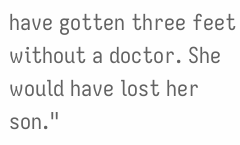have gotten three feet without a doctor. She would have lost her son."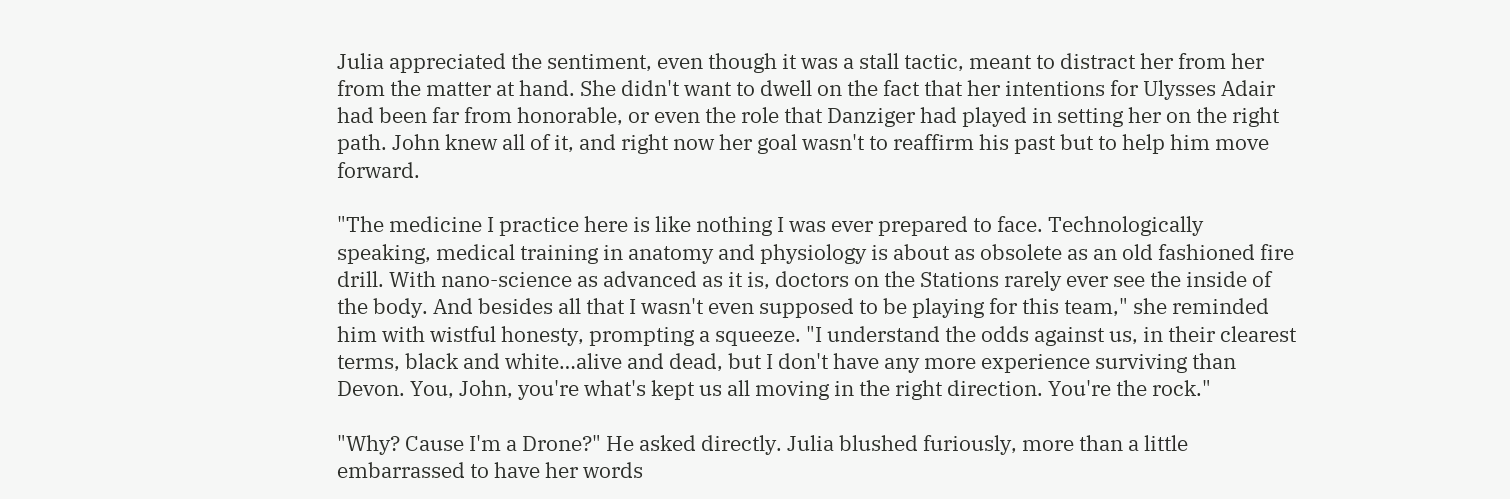Julia appreciated the sentiment, even though it was a stall tactic, meant to distract her from her from the matter at hand. She didn't want to dwell on the fact that her intentions for Ulysses Adair had been far from honorable, or even the role that Danziger had played in setting her on the right path. John knew all of it, and right now her goal wasn't to reaffirm his past but to help him move forward.

"The medicine I practice here is like nothing I was ever prepared to face. Technologically speaking, medical training in anatomy and physiology is about as obsolete as an old fashioned fire drill. With nano-science as advanced as it is, doctors on the Stations rarely ever see the inside of the body. And besides all that I wasn't even supposed to be playing for this team," she reminded him with wistful honesty, prompting a squeeze. "I understand the odds against us, in their clearest terms, black and white…alive and dead, but I don't have any more experience surviving than Devon. You, John, you're what's kept us all moving in the right direction. You're the rock."

"Why? Cause I'm a Drone?" He asked directly. Julia blushed furiously, more than a little embarrassed to have her words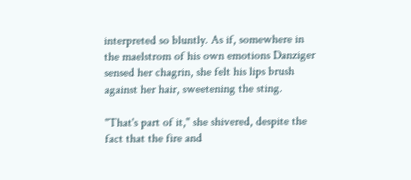interpreted so bluntly. As if, somewhere in the maelstrom of his own emotions Danziger sensed her chagrin, she felt his lips brush against her hair, sweetening the sting.

"That's part of it," she shivered, despite the fact that the fire and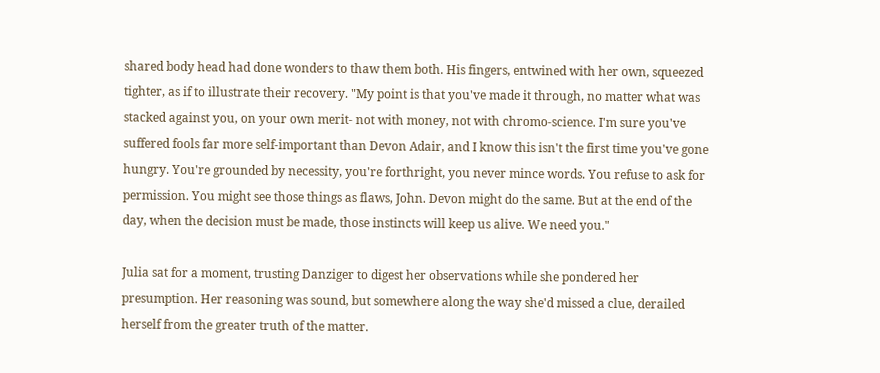shared body head had done wonders to thaw them both. His fingers, entwined with her own, squeezed tighter, as if to illustrate their recovery. "My point is that you've made it through, no matter what was stacked against you, on your own merit- not with money, not with chromo-science. I'm sure you've suffered fools far more self-important than Devon Adair, and I know this isn't the first time you've gone hungry. You're grounded by necessity, you're forthright, you never mince words. You refuse to ask for permission. You might see those things as flaws, John. Devon might do the same. But at the end of the day, when the decision must be made, those instincts will keep us alive. We need you."

Julia sat for a moment, trusting Danziger to digest her observations while she pondered her presumption. Her reasoning was sound, but somewhere along the way she'd missed a clue, derailed herself from the greater truth of the matter.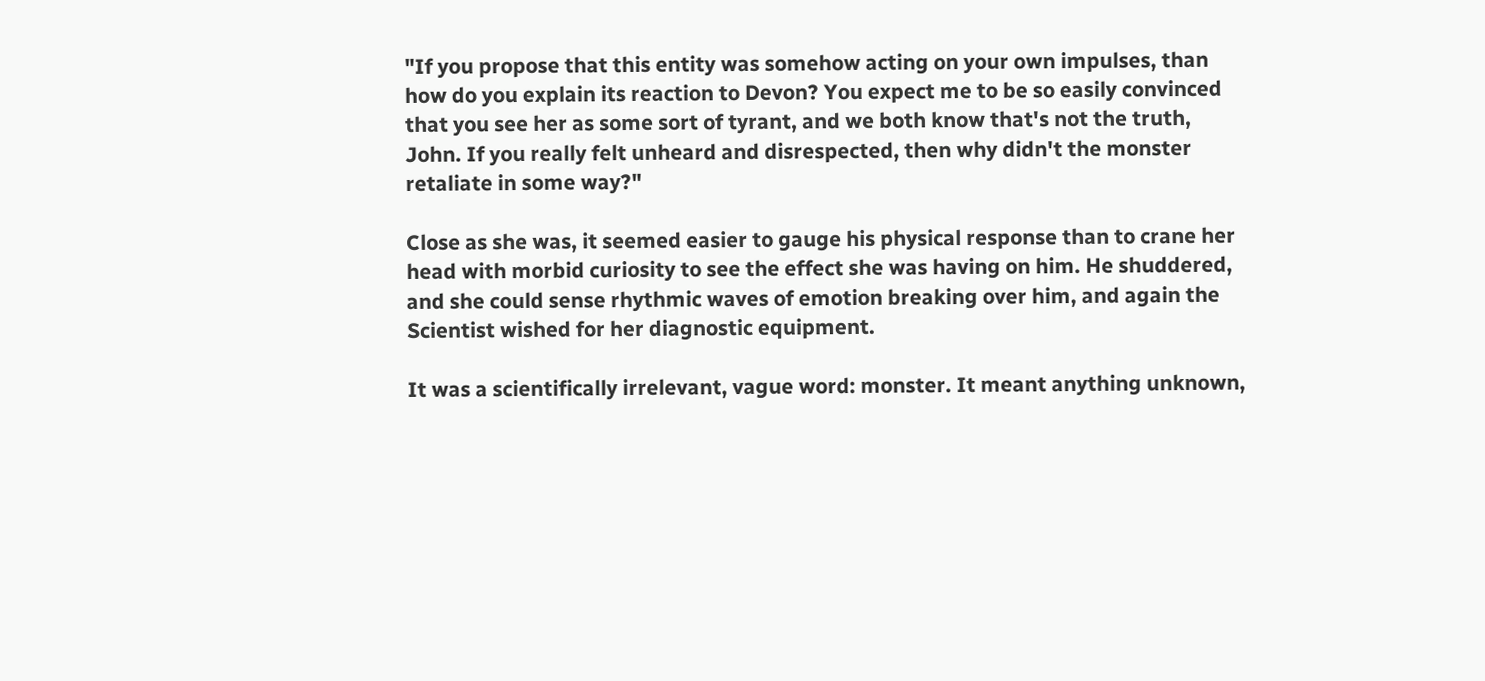"If you propose that this entity was somehow acting on your own impulses, than how do you explain its reaction to Devon? You expect me to be so easily convinced that you see her as some sort of tyrant, and we both know that's not the truth, John. If you really felt unheard and disrespected, then why didn't the monster retaliate in some way?"

Close as she was, it seemed easier to gauge his physical response than to crane her head with morbid curiosity to see the effect she was having on him. He shuddered, and she could sense rhythmic waves of emotion breaking over him, and again the Scientist wished for her diagnostic equipment.

It was a scientifically irrelevant, vague word: monster. It meant anything unknown,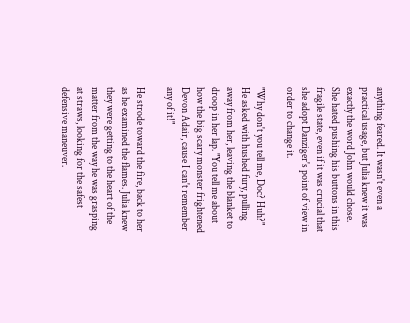anything feared. It wasn't even a practical usage, but Julia knew it was exactly the word John would chose. She hated pushing his buttons in this fragile state, even if it was crucial that she adopt Danziger's point of view in order to change it.

"Why don't you tell me, Doc? Huh?" He asked with hushed fury, pulling away from her, leaving the blanket to droop in her lap. "You tell me about how the big scary monster frightened Devon Adair, cause I can't remember any of it!"

He strode toward the fire, back to her as he examined the flames. Julia knew they were getting to the heart of the matter from the way he was grasping at straws, looking for the safest defensive maneuver.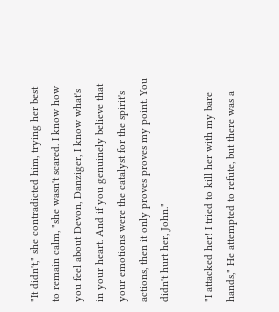"It didn't," she contradicted him, trying her best to remain calm, "she wasn't scared. I know how you feel about Devon, Danziger, I know what's in your heart. And if you genuinely believe that your emotions were the catalyst for the spirit's actions, then it only proves proves my point. You didn't hurt her, John."

"I attacked her! I tried to kill her with my bare hands," He attempted to refute, but there was a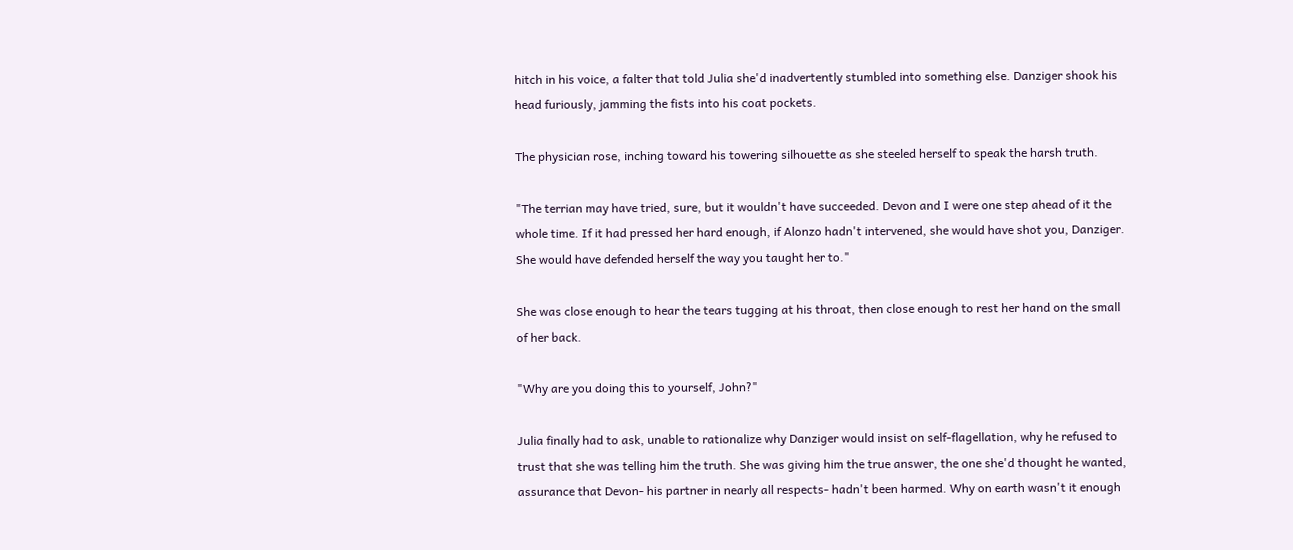hitch in his voice, a falter that told Julia she'd inadvertently stumbled into something else. Danziger shook his head furiously, jamming the fists into his coat pockets.

The physician rose, inching toward his towering silhouette as she steeled herself to speak the harsh truth.

"The terrian may have tried, sure, but it wouldn't have succeeded. Devon and I were one step ahead of it the whole time. If it had pressed her hard enough, if Alonzo hadn't intervened, she would have shot you, Danziger. She would have defended herself the way you taught her to."

She was close enough to hear the tears tugging at his throat, then close enough to rest her hand on the small of her back.

"Why are you doing this to yourself, John?"

Julia finally had to ask, unable to rationalize why Danziger would insist on self-flagellation, why he refused to trust that she was telling him the truth. She was giving him the true answer, the one she'd thought he wanted, assurance that Devon- his partner in nearly all respects- hadn't been harmed. Why on earth wasn't it enough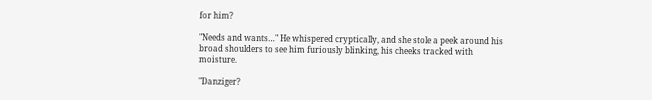for him?

"Needs and wants…" He whispered cryptically, and she stole a peek around his broad shoulders to see him furiously blinking, his cheeks tracked with moisture.

"Danziger?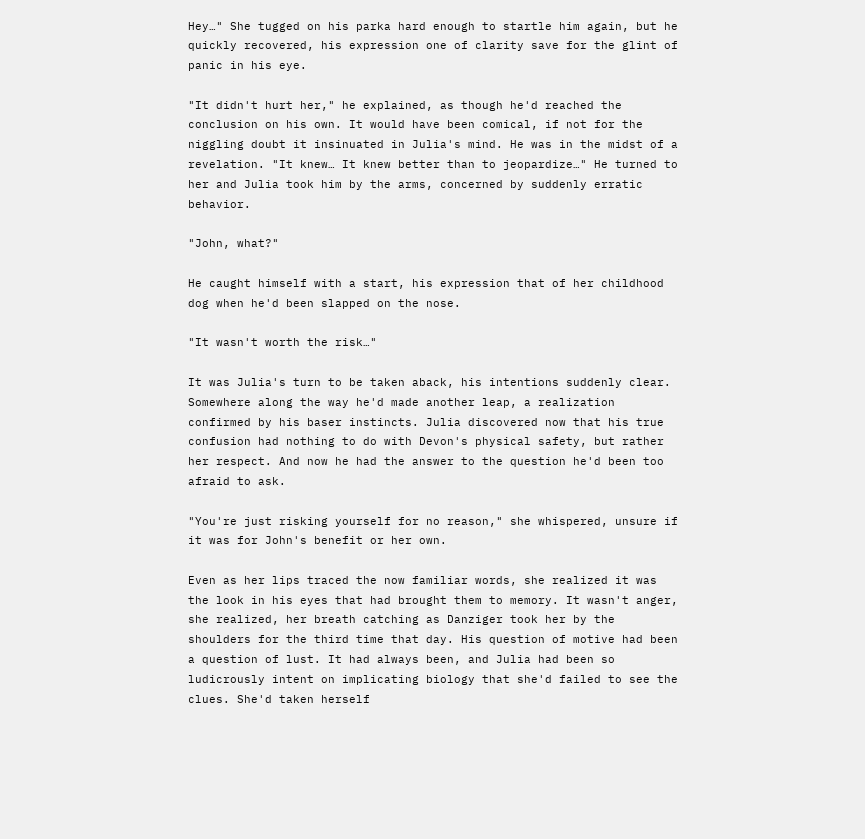Hey…" She tugged on his parka hard enough to startle him again, but he quickly recovered, his expression one of clarity save for the glint of panic in his eye.

"It didn't hurt her," he explained, as though he'd reached the conclusion on his own. It would have been comical, if not for the niggling doubt it insinuated in Julia's mind. He was in the midst of a revelation. "It knew… It knew better than to jeopardize…" He turned to her and Julia took him by the arms, concerned by suddenly erratic behavior.

"John, what?"

He caught himself with a start, his expression that of her childhood dog when he'd been slapped on the nose.

"It wasn't worth the risk…"

It was Julia's turn to be taken aback, his intentions suddenly clear. Somewhere along the way he'd made another leap, a realization confirmed by his baser instincts. Julia discovered now that his true confusion had nothing to do with Devon's physical safety, but rather her respect. And now he had the answer to the question he'd been too afraid to ask.

"You're just risking yourself for no reason," she whispered, unsure if it was for John's benefit or her own.

Even as her lips traced the now familiar words, she realized it was the look in his eyes that had brought them to memory. It wasn't anger, she realized, her breath catching as Danziger took her by the shoulders for the third time that day. His question of motive had been a question of lust. It had always been, and Julia had been so ludicrously intent on implicating biology that she'd failed to see the clues. She'd taken herself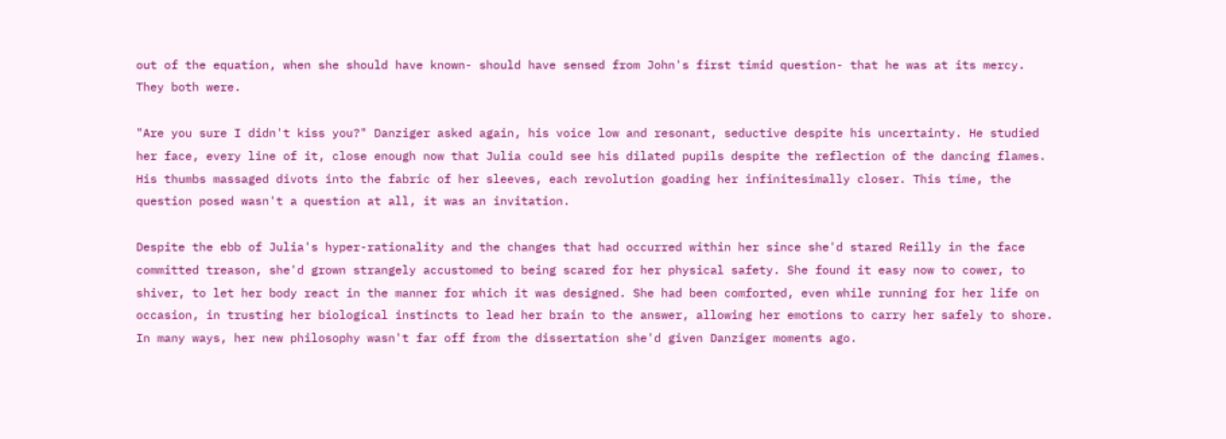out of the equation, when she should have known- should have sensed from John's first timid question- that he was at its mercy. They both were.

"Are you sure I didn't kiss you?" Danziger asked again, his voice low and resonant, seductive despite his uncertainty. He studied her face, every line of it, close enough now that Julia could see his dilated pupils despite the reflection of the dancing flames. His thumbs massaged divots into the fabric of her sleeves, each revolution goading her infinitesimally closer. This time, the question posed wasn't a question at all, it was an invitation.

Despite the ebb of Julia's hyper-rationality and the changes that had occurred within her since she'd stared Reilly in the face committed treason, she'd grown strangely accustomed to being scared for her physical safety. She found it easy now to cower, to shiver, to let her body react in the manner for which it was designed. She had been comforted, even while running for her life on occasion, in trusting her biological instincts to lead her brain to the answer, allowing her emotions to carry her safely to shore. In many ways, her new philosophy wasn't far off from the dissertation she'd given Danziger moments ago.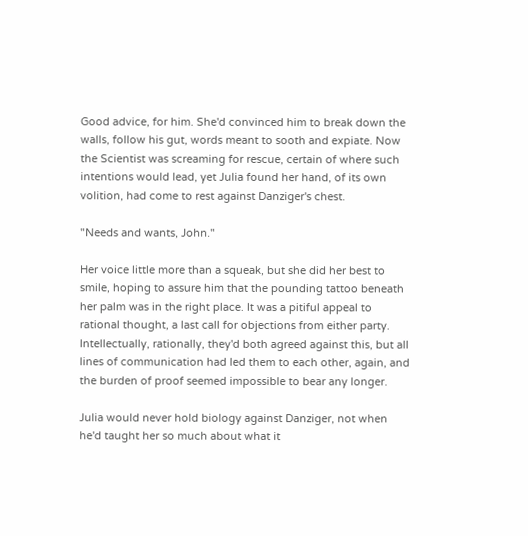Good advice, for him. She'd convinced him to break down the walls, follow his gut, words meant to sooth and expiate. Now the Scientist was screaming for rescue, certain of where such intentions would lead, yet Julia found her hand, of its own volition, had come to rest against Danziger's chest.

"Needs and wants, John."

Her voice little more than a squeak, but she did her best to smile, hoping to assure him that the pounding tattoo beneath her palm was in the right place. It was a pitiful appeal to rational thought, a last call for objections from either party. Intellectually, rationally, they'd both agreed against this, but all lines of communication had led them to each other, again, and the burden of proof seemed impossible to bear any longer.

Julia would never hold biology against Danziger, not when he'd taught her so much about what it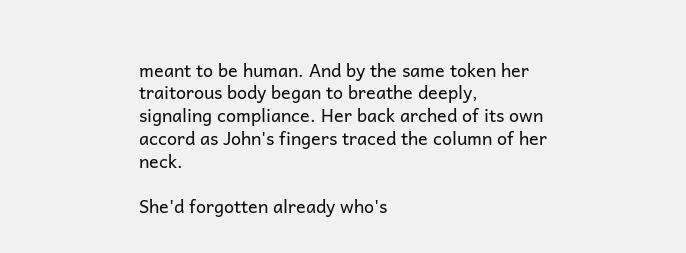meant to be human. And by the same token her traitorous body began to breathe deeply, signaling compliance. Her back arched of its own accord as John's fingers traced the column of her neck.

She'd forgotten already who's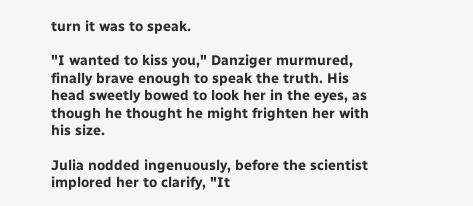turn it was to speak.

"I wanted to kiss you," Danziger murmured, finally brave enough to speak the truth. His head sweetly bowed to look her in the eyes, as though he thought he might frighten her with his size.

Julia nodded ingenuously, before the scientist implored her to clarify, "It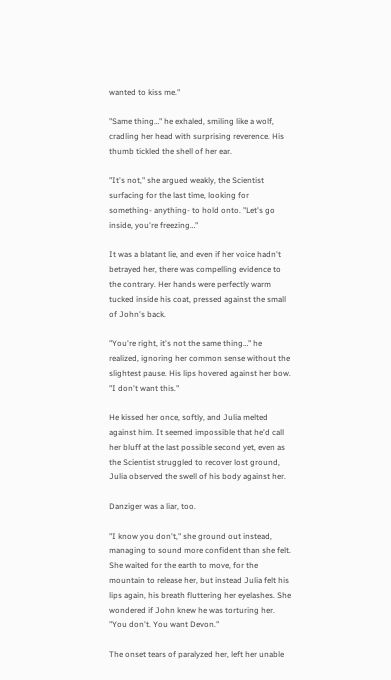wanted to kiss me."

"Same thing…" he exhaled, smiling like a wolf, cradling her head with surprising reverence. His thumb tickled the shell of her ear.

"It's not," she argued weakly, the Scientist surfacing for the last time, looking for something- anything- to hold onto. "Let's go inside, you're freezing…"

It was a blatant lie, and even if her voice hadn't betrayed her, there was compelling evidence to the contrary. Her hands were perfectly warm tucked inside his coat, pressed against the small of John's back.

"You're right, it's not the same thing…" he realized, ignoring her common sense without the slightest pause. His lips hovered against her bow. "I don't want this."

He kissed her once, softly, and Julia melted against him. It seemed impossible that he'd call her bluff at the last possible second yet, even as the Scientist struggled to recover lost ground, Julia observed the swell of his body against her.

Danziger was a liar, too.

"I know you don't," she ground out instead, managing to sound more confident than she felt. She waited for the earth to move, for the mountain to release her, but instead Julia felt his lips again, his breath fluttering her eyelashes. She wondered if John knew he was torturing her. "You don't. You want Devon."

The onset tears of paralyzed her, left her unable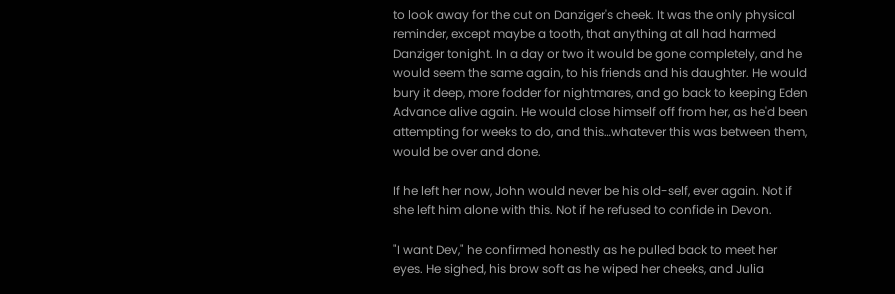to look away for the cut on Danziger's cheek. It was the only physical reminder, except maybe a tooth, that anything at all had harmed Danziger tonight. In a day or two it would be gone completely, and he would seem the same again, to his friends and his daughter. He would bury it deep, more fodder for nightmares, and go back to keeping Eden Advance alive again. He would close himself off from her, as he'd been attempting for weeks to do, and this…whatever this was between them, would be over and done.

If he left her now, John would never be his old-self, ever again. Not if she left him alone with this. Not if he refused to confide in Devon.

"I want Dev," he confirmed honestly as he pulled back to meet her eyes. He sighed, his brow soft as he wiped her cheeks, and Julia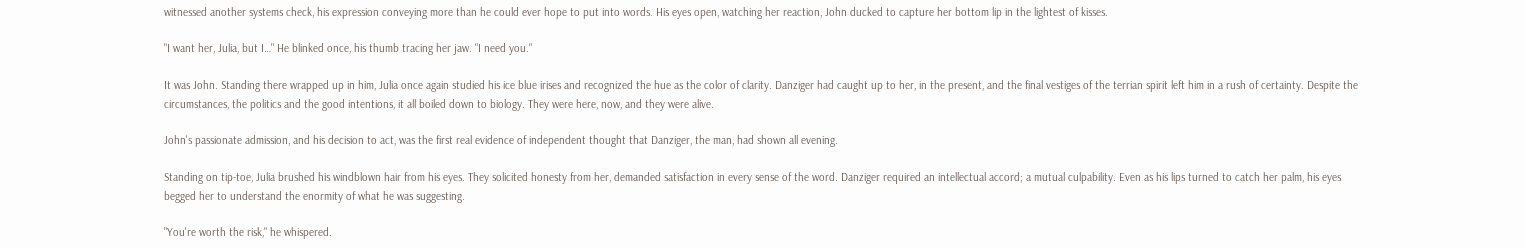witnessed another systems check, his expression conveying more than he could ever hope to put into words. His eyes open, watching her reaction, John ducked to capture her bottom lip in the lightest of kisses.

"I want her, Julia, but I…" He blinked once, his thumb tracing her jaw. "I need you."

It was John. Standing there wrapped up in him, Julia once again studied his ice blue irises and recognized the hue as the color of clarity. Danziger had caught up to her, in the present, and the final vestiges of the terrian spirit left him in a rush of certainty. Despite the circumstances, the politics and the good intentions, it all boiled down to biology. They were here, now, and they were alive.

John's passionate admission, and his decision to act, was the first real evidence of independent thought that Danziger, the man, had shown all evening.

Standing on tip-toe, Julia brushed his windblown hair from his eyes. They solicited honesty from her, demanded satisfaction in every sense of the word. Danziger required an intellectual accord; a mutual culpability. Even as his lips turned to catch her palm, his eyes begged her to understand the enormity of what he was suggesting.

"You're worth the risk," he whispered.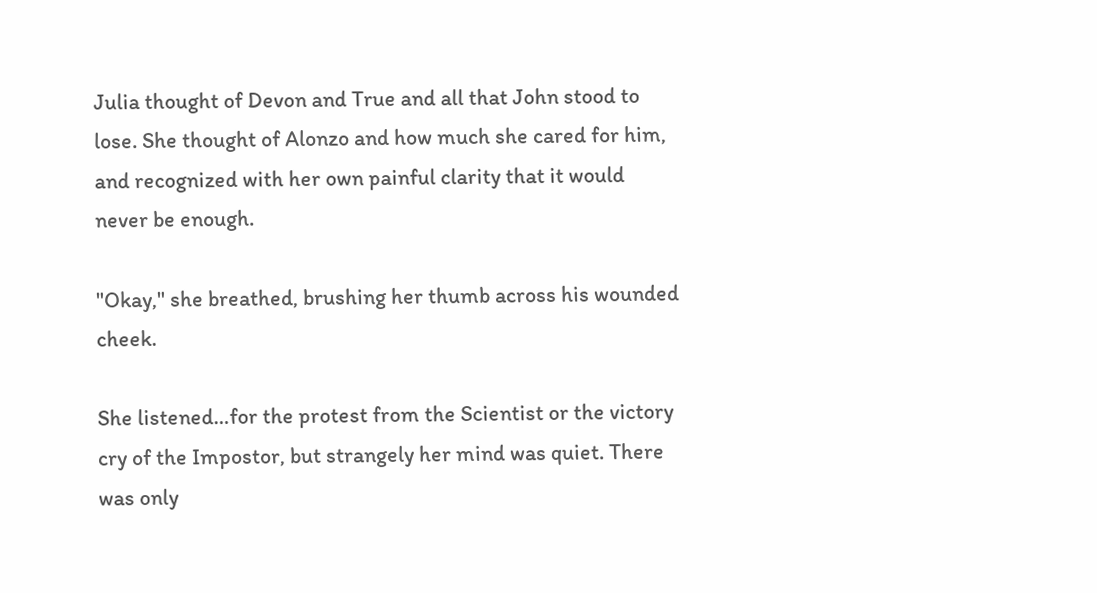Julia thought of Devon and True and all that John stood to lose. She thought of Alonzo and how much she cared for him, and recognized with her own painful clarity that it would never be enough.

"Okay," she breathed, brushing her thumb across his wounded cheek.

She listened…for the protest from the Scientist or the victory cry of the Impostor, but strangely her mind was quiet. There was only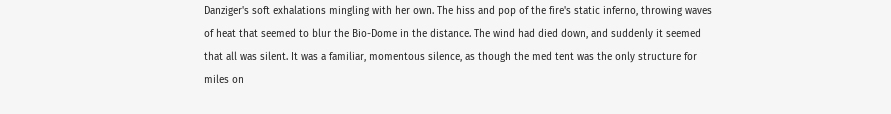Danziger's soft exhalations mingling with her own. The hiss and pop of the fire's static inferno, throwing waves of heat that seemed to blur the Bio-Dome in the distance. The wind had died down, and suddenly it seemed that all was silent. It was a familiar, momentous silence, as though the med tent was the only structure for miles on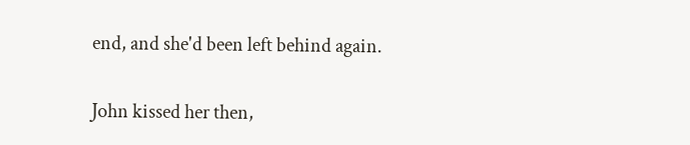end, and she'd been left behind again.

John kissed her then,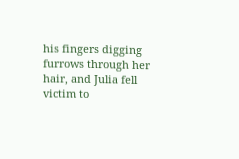his fingers digging furrows through her hair, and Julia fell victim to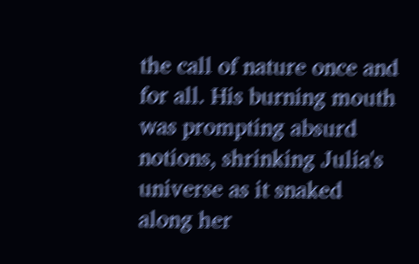the call of nature once and for all. His burning mouth was prompting absurd notions, shrinking Julia's universe as it snaked along her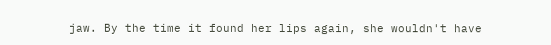jaw. By the time it found her lips again, she wouldn't have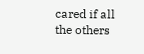cared if all the others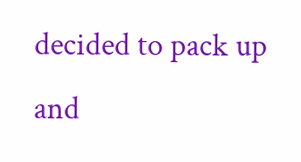decided to pack up and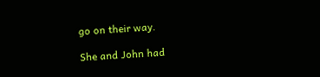go on their way.

She and John had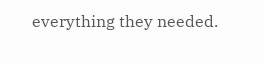everything they needed.